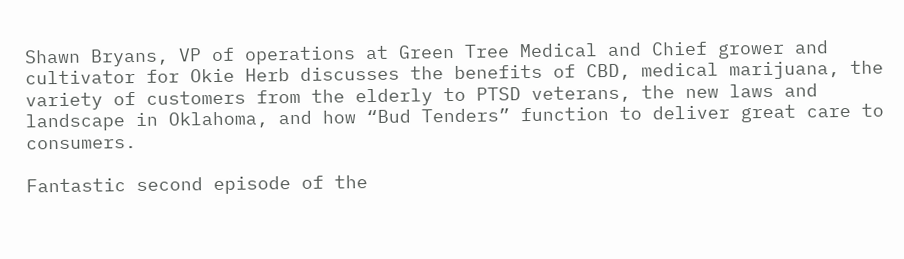Shawn Bryans, VP of operations at Green Tree Medical and Chief grower and cultivator for Okie Herb discusses the benefits of CBD, medical marijuana, the variety of customers from the elderly to PTSD veterans, the new laws and landscape in Oklahoma, and how “Bud Tenders” function to deliver great care to consumers.

Fantastic second episode of the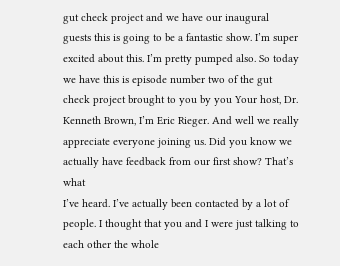gut check project and we have our inaugural guests this is going to be a fantastic show. I’m super excited about this. I’m pretty pumped also. So today we have this is episode number two of the gut check project brought to you by you Your host, Dr. Kenneth Brown, I’m Eric Rieger. And well we really appreciate everyone joining us. Did you know we actually have feedback from our first show? That’s what
I’ve heard. I’ve actually been contacted by a lot of people. I thought that you and I were just talking to each other the whole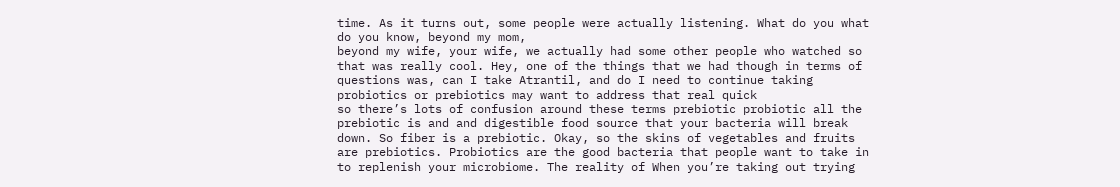time. As it turns out, some people were actually listening. What do you what do you know, beyond my mom,
beyond my wife, your wife, we actually had some other people who watched so that was really cool. Hey, one of the things that we had though in terms of questions was, can I take Atrantil, and do I need to continue taking probiotics or prebiotics may want to address that real quick
so there’s lots of confusion around these terms prebiotic probiotic all the prebiotic is and and digestible food source that your bacteria will break down. So fiber is a prebiotic. Okay, so the skins of vegetables and fruits are prebiotics. Probiotics are the good bacteria that people want to take in to replenish your microbiome. The reality of When you’re taking out trying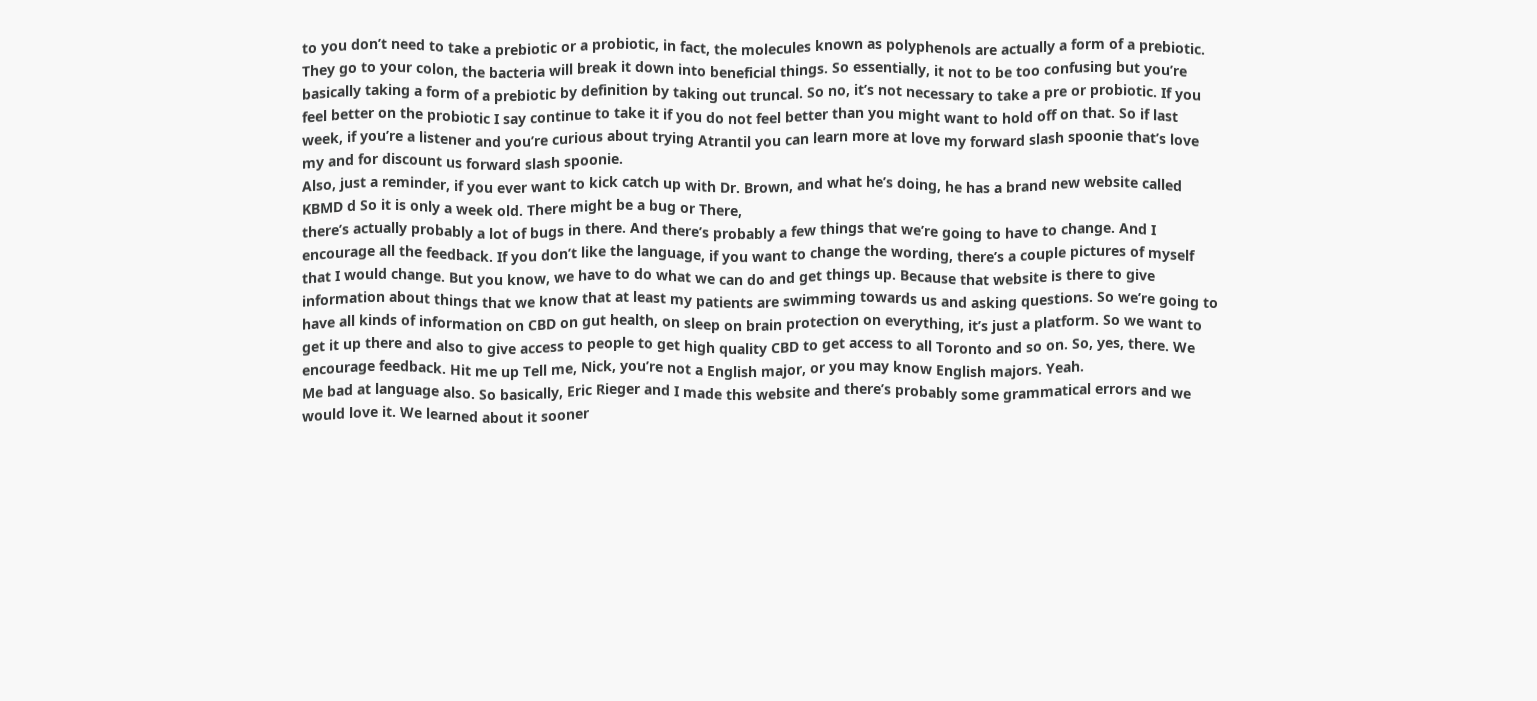to you don’t need to take a prebiotic or a probiotic, in fact, the molecules known as polyphenols are actually a form of a prebiotic. They go to your colon, the bacteria will break it down into beneficial things. So essentially, it not to be too confusing but you’re basically taking a form of a prebiotic by definition by taking out truncal. So no, it’s not necessary to take a pre or probiotic. If you feel better on the probiotic I say continue to take it if you do not feel better than you might want to hold off on that. So if last week, if you’re a listener and you’re curious about trying Atrantil you can learn more at love my forward slash spoonie that’s love my and for discount us forward slash spoonie.
Also, just a reminder, if you ever want to kick catch up with Dr. Brown, and what he’s doing, he has a brand new website called KBMD d So it is only a week old. There might be a bug or There,
there’s actually probably a lot of bugs in there. And there’s probably a few things that we’re going to have to change. And I encourage all the feedback. If you don’t like the language, if you want to change the wording, there’s a couple pictures of myself that I would change. But you know, we have to do what we can do and get things up. Because that website is there to give information about things that we know that at least my patients are swimming towards us and asking questions. So we’re going to have all kinds of information on CBD on gut health, on sleep on brain protection on everything, it’s just a platform. So we want to get it up there and also to give access to people to get high quality CBD to get access to all Toronto and so on. So, yes, there. We encourage feedback. Hit me up Tell me, Nick, you’re not a English major, or you may know English majors. Yeah.
Me bad at language also. So basically, Eric Rieger and I made this website and there’s probably some grammatical errors and we would love it. We learned about it sooner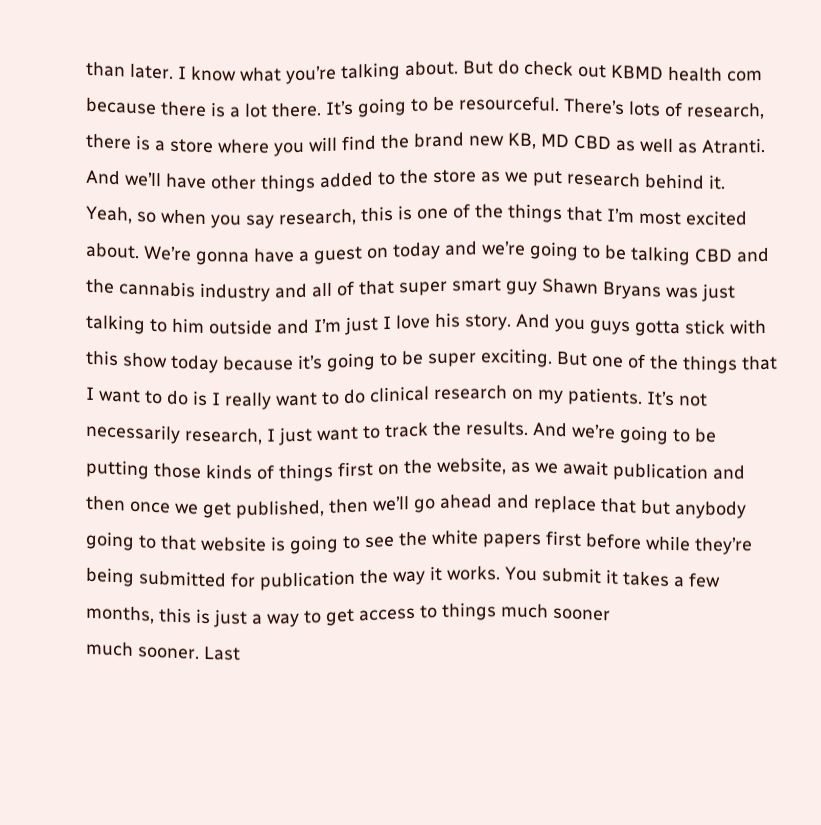than later. I know what you’re talking about. But do check out KBMD health com because there is a lot there. It’s going to be resourceful. There’s lots of research, there is a store where you will find the brand new KB, MD CBD as well as Atranti. And we’ll have other things added to the store as we put research behind it.
Yeah, so when you say research, this is one of the things that I’m most excited about. We’re gonna have a guest on today and we’re going to be talking CBD and the cannabis industry and all of that super smart guy Shawn Bryans was just talking to him outside and I’m just I love his story. And you guys gotta stick with this show today because it’s going to be super exciting. But one of the things that I want to do is I really want to do clinical research on my patients. It’s not necessarily research, I just want to track the results. And we’re going to be putting those kinds of things first on the website, as we await publication and then once we get published, then we’ll go ahead and replace that but anybody going to that website is going to see the white papers first before while they’re being submitted for publication the way it works. You submit it takes a few months, this is just a way to get access to things much sooner
much sooner. Last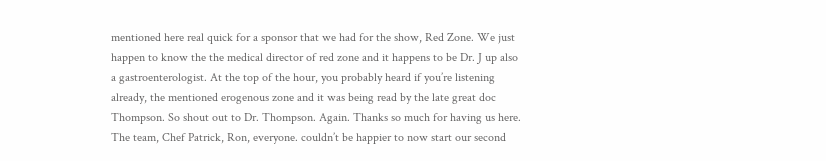mentioned here real quick for a sponsor that we had for the show, Red Zone. We just happen to know the the medical director of red zone and it happens to be Dr. J up also a gastroenterologist. At the top of the hour, you probably heard if you’re listening already, the mentioned erogenous zone and it was being read by the late great doc Thompson. So shout out to Dr. Thompson. Again. Thanks so much for having us here. The team, Chef Patrick, Ron, everyone. couldn’t be happier to now start our second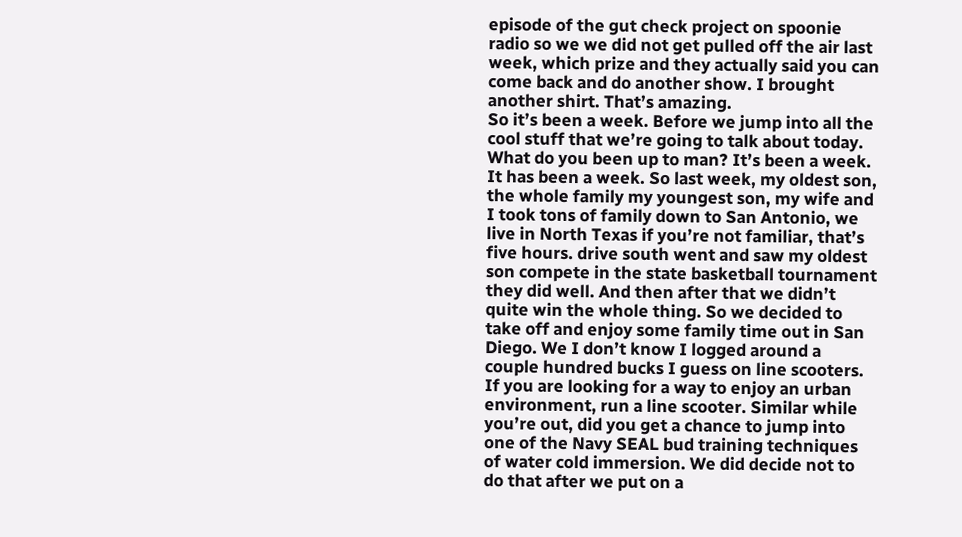episode of the gut check project on spoonie radio so we we did not get pulled off the air last week, which prize and they actually said you can come back and do another show. I brought another shirt. That’s amazing.
So it’s been a week. Before we jump into all the cool stuff that we’re going to talk about today. What do you been up to man? It’s been a week.
It has been a week. So last week, my oldest son, the whole family my youngest son, my wife and I took tons of family down to San Antonio, we live in North Texas if you’re not familiar, that’s five hours. drive south went and saw my oldest son compete in the state basketball tournament they did well. And then after that we didn’t quite win the whole thing. So we decided to take off and enjoy some family time out in San Diego. We I don’t know I logged around a couple hundred bucks I guess on line scooters. If you are looking for a way to enjoy an urban environment, run a line scooter. Similar while you’re out, did you get a chance to jump into one of the Navy SEAL bud training techniques of water cold immersion. We did decide not to do that after we put on a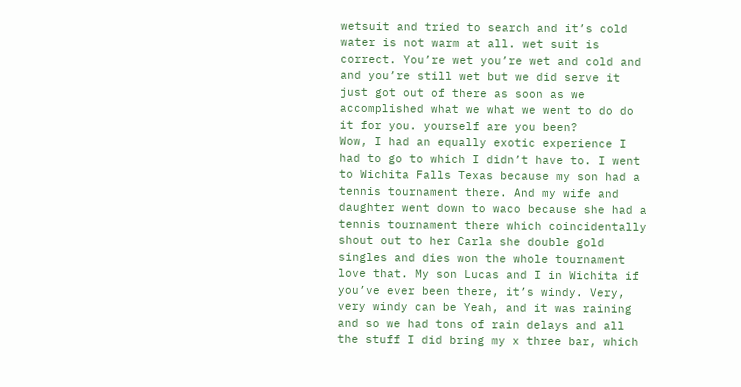wetsuit and tried to search and it’s cold water is not warm at all. wet suit is correct. You’re wet you’re wet and cold and and you’re still wet but we did serve it just got out of there as soon as we accomplished what we what we went to do do it for you. yourself are you been?
Wow, I had an equally exotic experience I had to go to which I didn’t have to. I went to Wichita Falls Texas because my son had a tennis tournament there. And my wife and daughter went down to waco because she had a tennis tournament there which coincidentally shout out to her Carla she double gold singles and dies won the whole tournament love that. My son Lucas and I in Wichita if you’ve ever been there, it’s windy. Very, very windy can be Yeah, and it was raining and so we had tons of rain delays and all the stuff I did bring my x three bar, which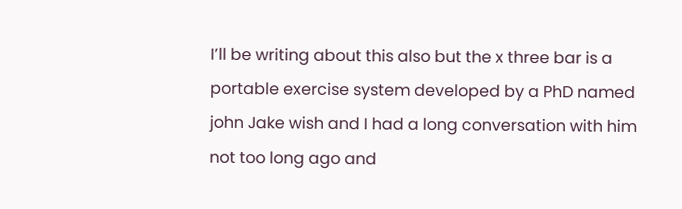I’ll be writing about this also but the x three bar is a portable exercise system developed by a PhD named john Jake wish and I had a long conversation with him not too long ago and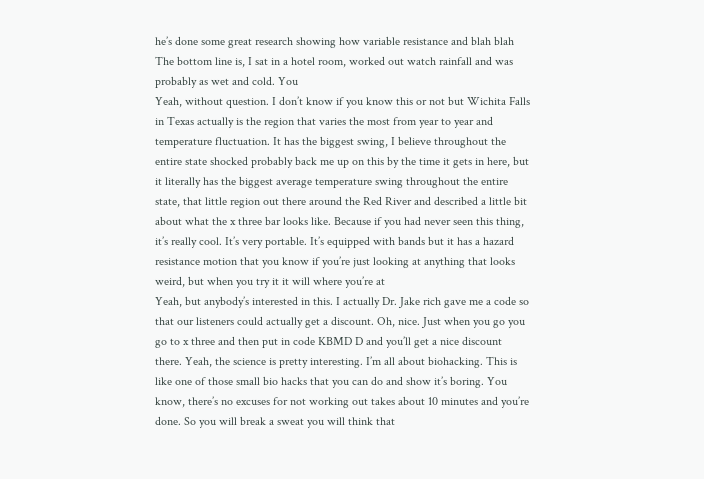he’s done some great research showing how variable resistance and blah blah The bottom line is, I sat in a hotel room, worked out watch rainfall and was probably as wet and cold. You
Yeah, without question. I don’t know if you know this or not but Wichita Falls in Texas actually is the region that varies the most from year to year and temperature fluctuation. It has the biggest swing, I believe throughout the entire state shocked probably back me up on this by the time it gets in here, but it literally has the biggest average temperature swing throughout the entire state, that little region out there around the Red River and described a little bit about what the x three bar looks like. Because if you had never seen this thing, it’s really cool. It’s very portable. It’s equipped with bands but it has a hazard resistance motion that you know if you’re just looking at anything that looks weird, but when you try it it will where you’re at
Yeah, but anybody’s interested in this. I actually Dr. Jake rich gave me a code so that our listeners could actually get a discount. Oh, nice. Just when you go you go to x three and then put in code KBMD D and you’ll get a nice discount there. Yeah, the science is pretty interesting. I’m all about biohacking. This is like one of those small bio hacks that you can do and show it’s boring. You know, there’s no excuses for not working out takes about 10 minutes and you’re done. So you will break a sweat you will think that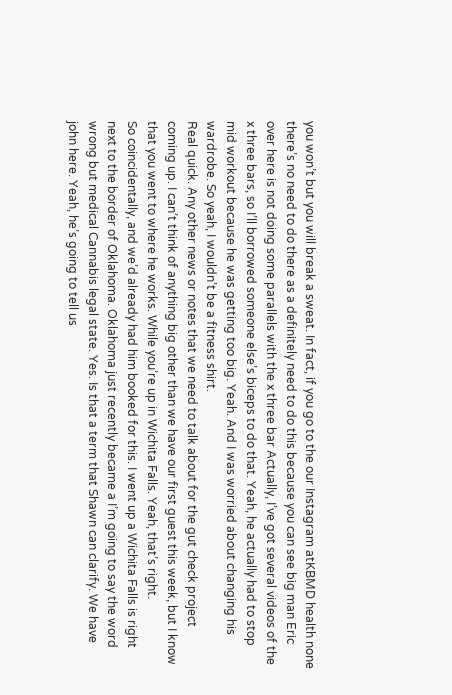you won’t but you will break a sweat. In fact, if you go to the our Instagram atKBMD health none there’s no need to do there as a definitely need to do this because you can see big man Eric over here is not doing some parallels with the x three bar Actually, I’ve got several videos of the x three bars, so I’ll borrowed someone else’s biceps to do that. Yeah, he actually had to stop mid workout because he was getting too big. Yeah. And I was worried about changing his wardrobe. So yeah, I wouldn’t be a fitness shirt.
Real quick. Any other news or notes that we need to talk about for the gut check project coming up. I can’t think of anything big other than we have our first guest this week, but I know that you went to where he works. While you’re up in Wichita Falls. Yeah, that’s right.
So coincidentally, and we’d already had him booked for this. I went up a Wichita Falls is right next to the border of Oklahoma. Oklahoma just recently became a I’m going to say the word wrong but medical Cannabis legal state. Yes. Is that a term that Shawn can clarify. We have john here. Yeah, he’s going to tell us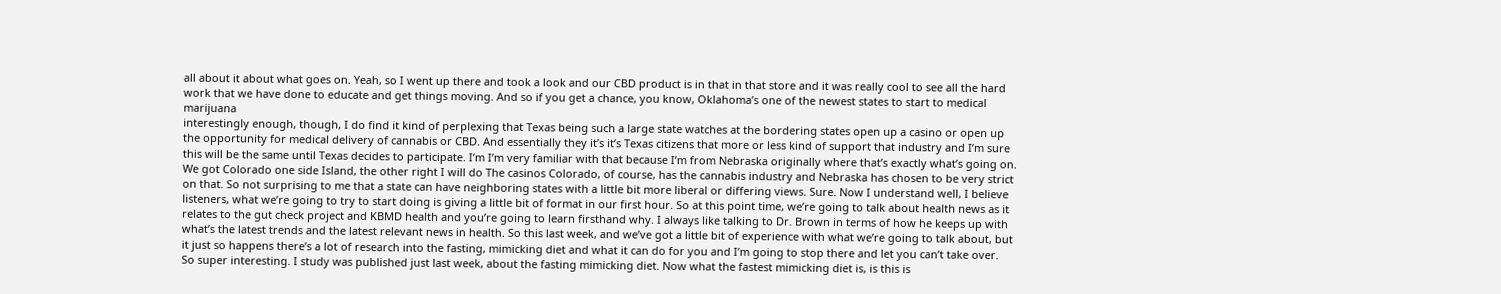all about it about what goes on. Yeah, so I went up there and took a look and our CBD product is in that in that store and it was really cool to see all the hard work that we have done to educate and get things moving. And so if you get a chance, you know, Oklahoma’s one of the newest states to start to medical marijuana
interestingly enough, though, I do find it kind of perplexing that Texas being such a large state watches at the bordering states open up a casino or open up the opportunity for medical delivery of cannabis or CBD. And essentially they it’s it’s Texas citizens that more or less kind of support that industry and I’m sure this will be the same until Texas decides to participate. I’m I’m very familiar with that because I’m from Nebraska originally where that’s exactly what’s going on. We got Colorado one side Island, the other right I will do The casinos Colorado, of course, has the cannabis industry and Nebraska has chosen to be very strict on that. So not surprising to me that a state can have neighboring states with a little bit more liberal or differing views. Sure. Now I understand well, I believe listeners, what we’re going to try to start doing is giving a little bit of format in our first hour. So at this point time, we’re going to talk about health news as it relates to the gut check project and KBMD health and you’re going to learn firsthand why. I always like talking to Dr. Brown in terms of how he keeps up with what’s the latest trends and the latest relevant news in health. So this last week, and we’ve got a little bit of experience with what we’re going to talk about, but it just so happens there’s a lot of research into the fasting, mimicking diet and what it can do for you and I’m going to stop there and let you can’t take over.
So super interesting. I study was published just last week, about the fasting mimicking diet. Now what the fastest mimicking diet is, is this is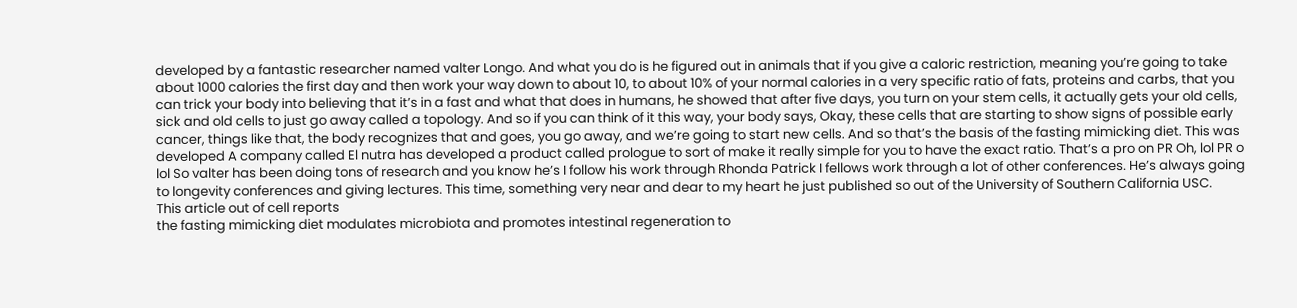developed by a fantastic researcher named valter Longo. And what you do is he figured out in animals that if you give a caloric restriction, meaning you’re going to take about 1000 calories the first day and then work your way down to about 10, to about 10% of your normal calories in a very specific ratio of fats, proteins and carbs, that you can trick your body into believing that it’s in a fast and what that does in humans, he showed that after five days, you turn on your stem cells, it actually gets your old cells, sick and old cells to just go away called a topology. And so if you can think of it this way, your body says, Okay, these cells that are starting to show signs of possible early cancer, things like that, the body recognizes that and goes, you go away, and we’re going to start new cells. And so that’s the basis of the fasting mimicking diet. This was developed A company called El nutra has developed a product called prologue to sort of make it really simple for you to have the exact ratio. That’s a pro on PR Oh, lol PR o lol So valter has been doing tons of research and you know he’s I follow his work through Rhonda Patrick I fellows work through a lot of other conferences. He’s always going to longevity conferences and giving lectures. This time, something very near and dear to my heart he just published so out of the University of Southern California USC.
This article out of cell reports
the fasting mimicking diet modulates microbiota and promotes intestinal regeneration to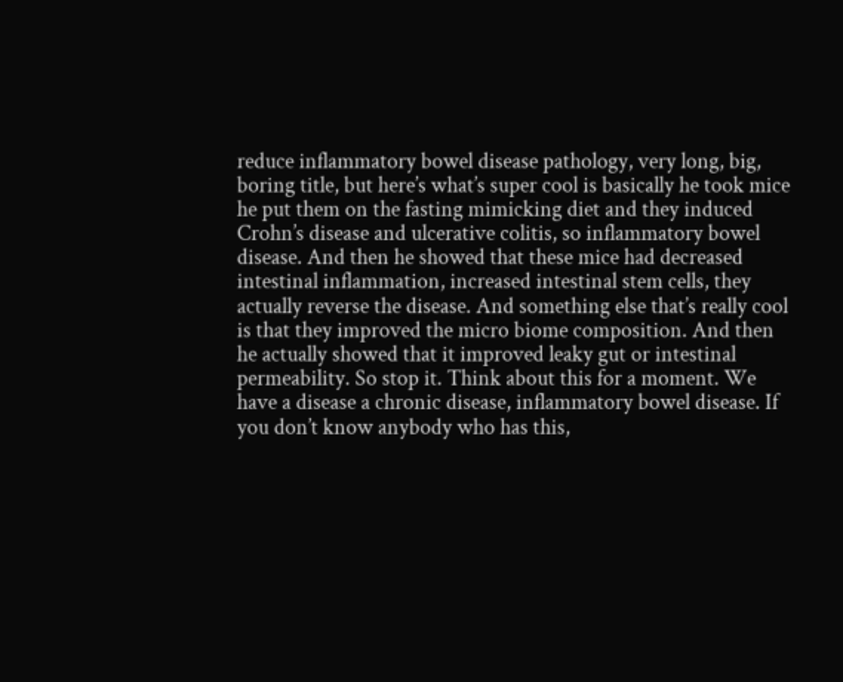reduce inflammatory bowel disease pathology, very long, big, boring title, but here’s what’s super cool is basically he took mice he put them on the fasting mimicking diet and they induced Crohn’s disease and ulcerative colitis, so inflammatory bowel disease. And then he showed that these mice had decreased intestinal inflammation, increased intestinal stem cells, they actually reverse the disease. And something else that’s really cool is that they improved the micro biome composition. And then he actually showed that it improved leaky gut or intestinal permeability. So stop it. Think about this for a moment. We have a disease a chronic disease, inflammatory bowel disease. If you don’t know anybody who has this,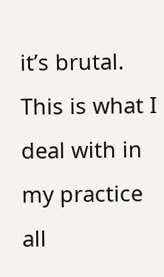it’s brutal. This is what I deal with in my practice all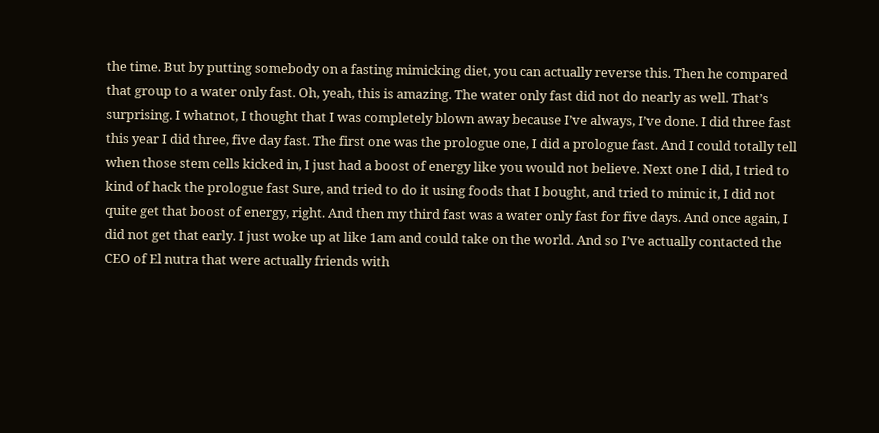the time. But by putting somebody on a fasting mimicking diet, you can actually reverse this. Then he compared that group to a water only fast. Oh, yeah, this is amazing. The water only fast did not do nearly as well. That’s surprising. I whatnot, I thought that I was completely blown away because I’ve always, I’ve done. I did three fast this year I did three, five day fast. The first one was the prologue one, I did a prologue fast. And I could totally tell when those stem cells kicked in, I just had a boost of energy like you would not believe. Next one I did, I tried to kind of hack the prologue fast Sure, and tried to do it using foods that I bought, and tried to mimic it, I did not quite get that boost of energy, right. And then my third fast was a water only fast for five days. And once again, I did not get that early. I just woke up at like 1am and could take on the world. And so I’ve actually contacted the CEO of El nutra that were actually friends with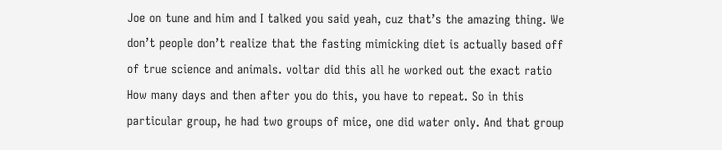Joe on tune and him and I talked you said yeah, cuz that’s the amazing thing. We don’t people don’t realize that the fasting mimicking diet is actually based off of true science and animals. voltar did this all he worked out the exact ratio How many days and then after you do this, you have to repeat. So in this particular group, he had two groups of mice, one did water only. And that group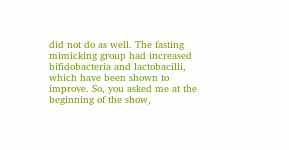did not do as well. The fasting mimicking group had increased bifidobacteria and lactobacilli, which have been shown to improve. So, you asked me at the beginning of the show,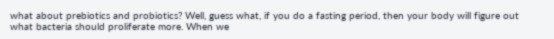what about prebiotics and probiotics? Well, guess what, if you do a fasting period, then your body will figure out what bacteria should proliferate more. When we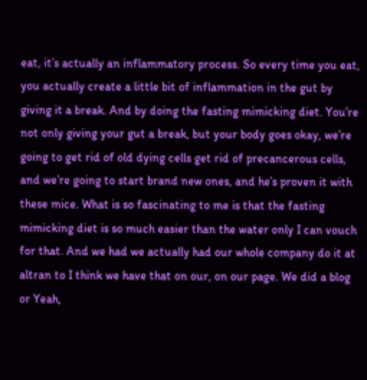eat, it’s actually an inflammatory process. So every time you eat, you actually create a little bit of inflammation in the gut by giving it a break. And by doing the fasting mimicking diet. You’re not only giving your gut a break, but your body goes okay, we’re going to get rid of old dying cells get rid of precancerous cells, and we’re going to start brand new ones, and he’s proven it with these mice. What is so fascinating to me is that the fasting mimicking diet is so much easier than the water only I can vouch for that. And we had we actually had our whole company do it at altran to I think we have that on our, on our page. We did a blog or Yeah,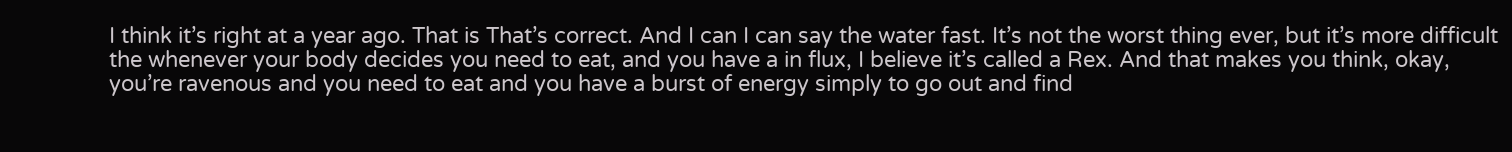I think it’s right at a year ago. That is That’s correct. And I can I can say the water fast. It’s not the worst thing ever, but it’s more difficult the whenever your body decides you need to eat, and you have a in flux, I believe it’s called a Rex. And that makes you think, okay, you’re ravenous and you need to eat and you have a burst of energy simply to go out and find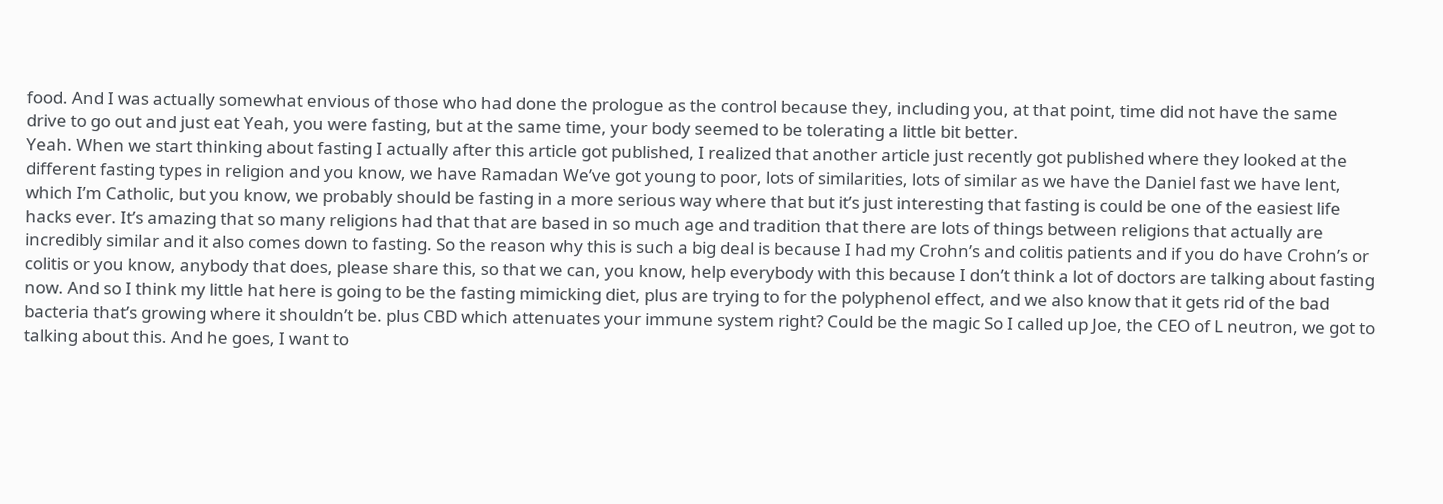food. And I was actually somewhat envious of those who had done the prologue as the control because they, including you, at that point, time did not have the same drive to go out and just eat Yeah, you were fasting, but at the same time, your body seemed to be tolerating a little bit better.
Yeah. When we start thinking about fasting I actually after this article got published, I realized that another article just recently got published where they looked at the different fasting types in religion and you know, we have Ramadan We’ve got young to poor, lots of similarities, lots of similar as we have the Daniel fast we have lent, which I’m Catholic, but you know, we probably should be fasting in a more serious way where that but it’s just interesting that fasting is could be one of the easiest life hacks ever. It’s amazing that so many religions had that that are based in so much age and tradition that there are lots of things between religions that actually are incredibly similar and it also comes down to fasting. So the reason why this is such a big deal is because I had my Crohn’s and colitis patients and if you do have Crohn’s or colitis or you know, anybody that does, please share this, so that we can, you know, help everybody with this because I don’t think a lot of doctors are talking about fasting now. And so I think my little hat here is going to be the fasting mimicking diet, plus are trying to for the polyphenol effect, and we also know that it gets rid of the bad bacteria that’s growing where it shouldn’t be. plus CBD which attenuates your immune system right? Could be the magic So I called up Joe, the CEO of L neutron, we got to talking about this. And he goes, I want to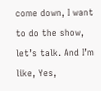come down, I want to do the show, let’s talk. And I’m like, Yes,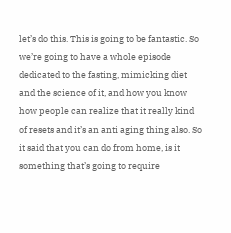let’s do this. This is going to be fantastic. So we’re going to have a whole episode dedicated to the fasting, mimicking diet and the science of it, and how you know how people can realize that it really kind of resets and it’s an anti aging thing also. So
it said that you can do from home, is it something that’s going to require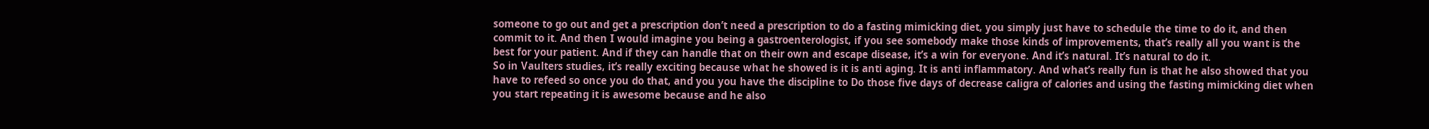someone to go out and get a prescription don’t need a prescription to do a fasting mimicking diet, you simply just have to schedule the time to do it, and then commit to it. And then I would imagine you being a gastroenterologist, if you see somebody make those kinds of improvements, that’s really all you want is the best for your patient. And if they can handle that on their own and escape disease, it’s a win for everyone. And it’s natural. It’s natural to do it.
So in Vaulters studies, it’s really exciting because what he showed is it is anti aging. It is anti inflammatory. And what’s really fun is that he also showed that you have to refeed so once you do that, and you you have the discipline to Do those five days of decrease caligra of calories and using the fasting mimicking diet when you start repeating it is awesome because and he also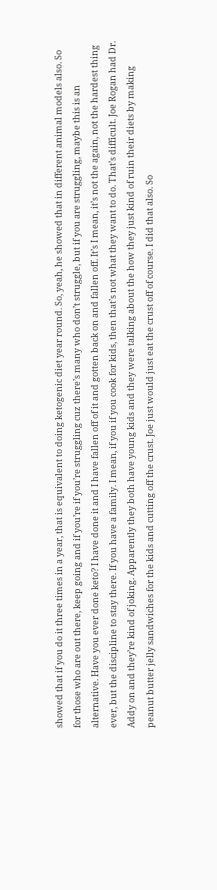showed that if you do it three times in a year, that is equivalent to doing ketogenic diet year round. So, yeah, he showed that in different animal models also. So for those who are out there, keep going and if you’re if you’re struggling cuz there’s many who don’t struggle, but if you are struggling, maybe this is an alternative. Have you ever done keto? I have done it and I have fallen off of it and gotten back on and fallen off. It’s I mean, it’s not the again, not the hardest thing ever, but the discipline to stay there. If you have a family. I mean, if you if you cook for kids, then that’s not what they want to do. That’s difficult. Joe Rogan had Dr. Addy on and they’re kind of joking. Apparently they both have young kids and they were talking about the how they just kind of ruin their diets by making peanut butter jelly sandwiches for the kids and cutting off the crust. Joe just would just eat the crust off of course. I did that also. So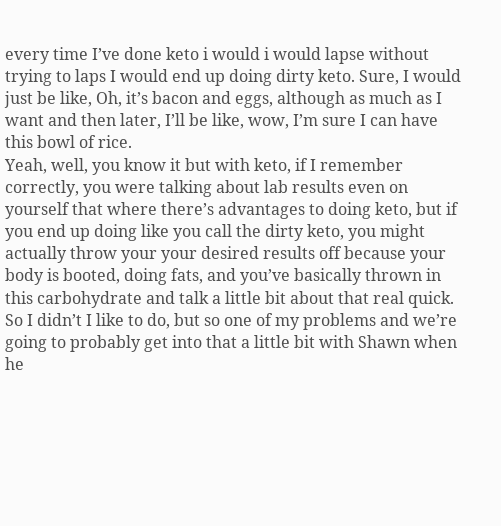every time I’ve done keto i would i would lapse without trying to laps I would end up doing dirty keto. Sure, I would just be like, Oh, it’s bacon and eggs, although as much as I want and then later, I’ll be like, wow, I’m sure I can have this bowl of rice.
Yeah, well, you know it but with keto, if I remember correctly, you were talking about lab results even on yourself that where there’s advantages to doing keto, but if you end up doing like you call the dirty keto, you might actually throw your your desired results off because your body is booted, doing fats, and you’ve basically thrown in this carbohydrate and talk a little bit about that real quick.
So I didn’t I like to do, but so one of my problems and we’re going to probably get into that a little bit with Shawn when he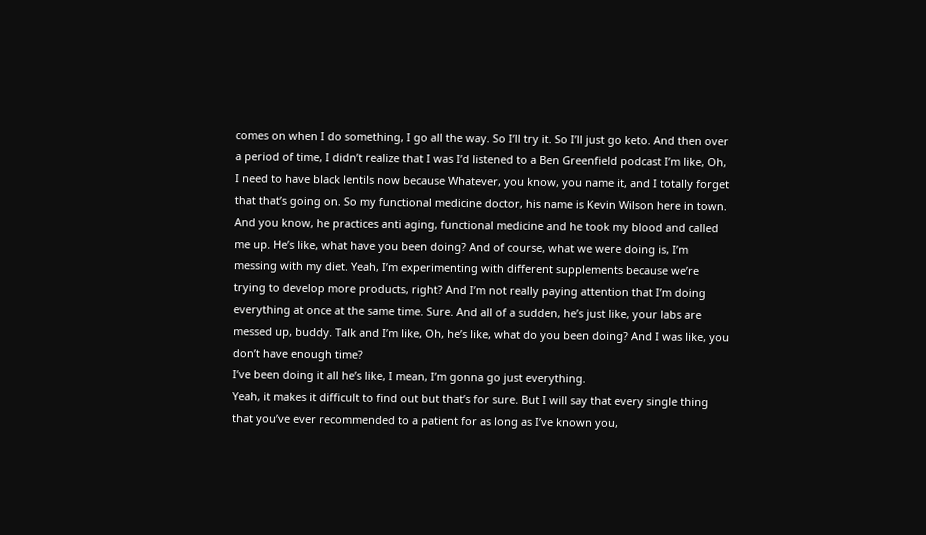comes on when I do something, I go all the way. So I’ll try it. So I’ll just go keto. And then over a period of time, I didn’t realize that I was I’d listened to a Ben Greenfield podcast I’m like, Oh, I need to have black lentils now because Whatever, you know, you name it, and I totally forget that that’s going on. So my functional medicine doctor, his name is Kevin Wilson here in town. And you know, he practices anti aging, functional medicine and he took my blood and called me up. He’s like, what have you been doing? And of course, what we were doing is, I’m messing with my diet. Yeah, I’m experimenting with different supplements because we’re trying to develop more products, right? And I’m not really paying attention that I’m doing everything at once at the same time. Sure. And all of a sudden, he’s just like, your labs are messed up, buddy. Talk and I’m like, Oh, he’s like, what do you been doing? And I was like, you don’t have enough time?
I’ve been doing it all he’s like, I mean, I’m gonna go just everything.
Yeah, it makes it difficult to find out but that’s for sure. But I will say that every single thing that you’ve ever recommended to a patient for as long as I’ve known you,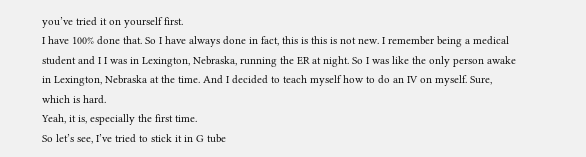you’ve tried it on yourself first.
I have 100% done that. So I have always done in fact, this is this is not new. I remember being a medical student and I I was in Lexington, Nebraska, running the ER at night. So I was like the only person awake in Lexington, Nebraska at the time. And I decided to teach myself how to do an IV on myself. Sure, which is hard.
Yeah, it is, especially the first time.
So let’s see, I’ve tried to stick it in G tube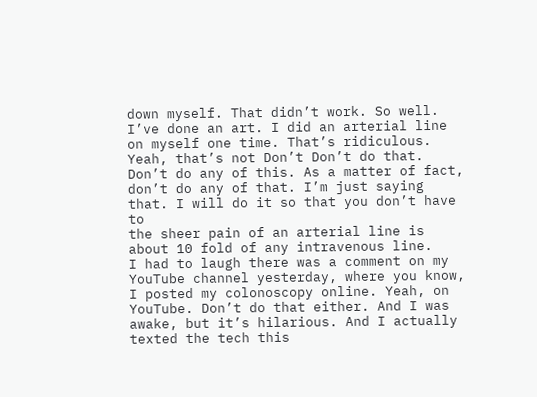down myself. That didn’t work. So well. I’ve done an art. I did an arterial line on myself one time. That’s ridiculous. Yeah, that’s not Don’t Don’t do that. Don’t do any of this. As a matter of fact, don’t do any of that. I’m just saying that. I will do it so that you don’t have to
the sheer pain of an arterial line is about 10 fold of any intravenous line.
I had to laugh there was a comment on my YouTube channel yesterday, where you know, I posted my colonoscopy online. Yeah, on YouTube. Don’t do that either. And I was awake, but it’s hilarious. And I actually texted the tech this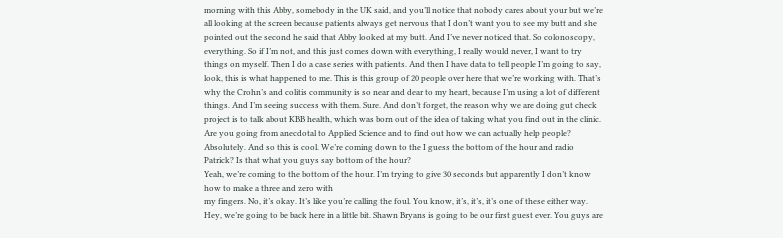morning with this Abby, somebody in the UK said, and you’ll notice that nobody cares about your but we’re all looking at the screen because patients always get nervous that I don’t want you to see my butt and she pointed out the second he said that Abby looked at my butt. And I’ve never noticed that. So colonoscopy, everything. So if I’m not, and this just comes down with everything, I really would never, I want to try things on myself. Then I do a case series with patients. And then I have data to tell people I’m going to say, look, this is what happened to me. This is this group of 20 people over here that we’re working with. That’s why the Crohn’s and colitis community is so near and dear to my heart, because I’m using a lot of different things. And I’m seeing success with them. Sure. And don’t forget, the reason why we are doing gut check project is to talk about KBB health, which was born out of the idea of taking what you find out in the clinic. Are you going from anecdotal to Applied Science and to find out how we can actually help people? Absolutely. And so this is cool. We’re coming down to the I guess the bottom of the hour and radio Patrick? Is that what you guys say bottom of the hour?
Yeah, we’re coming to the bottom of the hour. I’m trying to give 30 seconds but apparently I don’t know how to make a three and zero with
my fingers. No, it’s okay. It’s like you’re calling the foul. You know, it’s, it’s, it’s one of these either way. Hey, we’re going to be back here in a little bit. Shawn Bryans is going to be our first guest ever. You guys are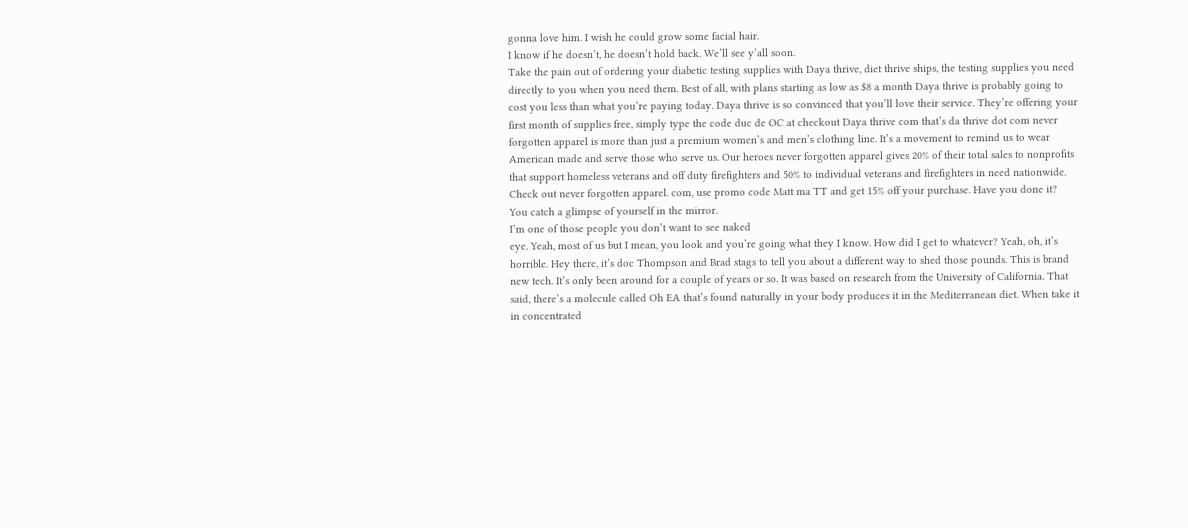gonna love him. I wish he could grow some facial hair.
I know if he doesn’t, he doesn’t hold back. We’ll see y’all soon.
Take the pain out of ordering your diabetic testing supplies with Daya thrive, diet thrive ships, the testing supplies you need directly to you when you need them. Best of all, with plans starting as low as $8 a month Daya thrive is probably going to cost you less than what you’re paying today. Daya thrive is so convinced that you’ll love their service. They’re offering your first month of supplies free, simply type the code duc de OC at checkout Daya thrive com that’s da thrive dot com never forgotten apparel is more than just a premium women’s and men’s clothing line. It’s a movement to remind us to wear American made and serve those who serve us. Our heroes never forgotten apparel gives 20% of their total sales to nonprofits that support homeless veterans and off duty firefighters and 50% to individual veterans and firefighters in need nationwide. Check out never forgotten apparel. com, use promo code Matt ma TT and get 15% off your purchase. Have you done it?
You catch a glimpse of yourself in the mirror.
I’m one of those people you don’t want to see naked
eye. Yeah, most of us but I mean, you look and you’re going what they I know. How did I get to whatever? Yeah, oh, it’s horrible. Hey there, it’s doc Thompson and Brad stags to tell you about a different way to shed those pounds. This is brand new tech. It’s only been around for a couple of years or so. It was based on research from the University of California. That said, there’s a molecule called Oh EA that’s found naturally in your body produces it in the Mediterranean diet. When take it in concentrated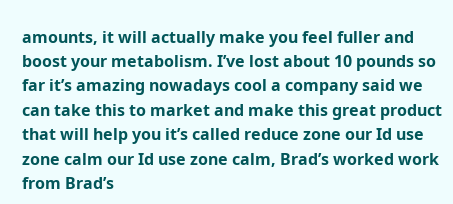amounts, it will actually make you feel fuller and boost your metabolism. I’ve lost about 10 pounds so far it’s amazing nowadays cool a company said we can take this to market and make this great product that will help you it’s called reduce zone our Id use zone calm our Id use zone calm, Brad’s worked work from Brad’s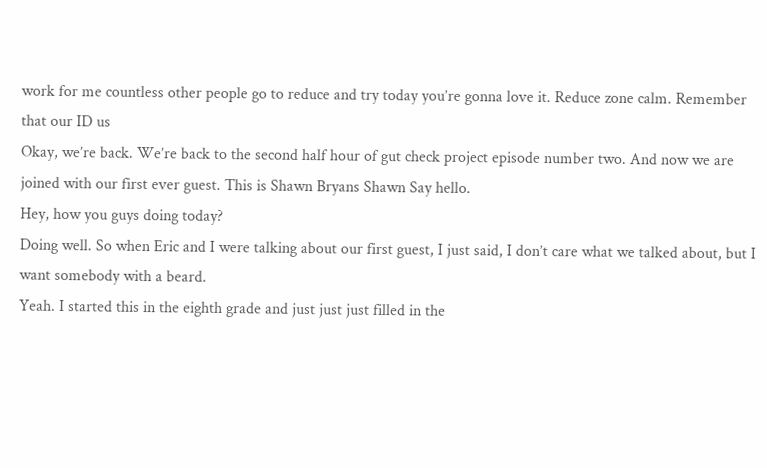work for me countless other people go to reduce and try today you’re gonna love it. Reduce zone calm. Remember that our ID us
Okay, we’re back. We’re back to the second half hour of gut check project episode number two. And now we are joined with our first ever guest. This is Shawn Bryans Shawn Say hello.
Hey, how you guys doing today?
Doing well. So when Eric and I were talking about our first guest, I just said, I don’t care what we talked about, but I want somebody with a beard.
Yeah. I started this in the eighth grade and just just just filled in the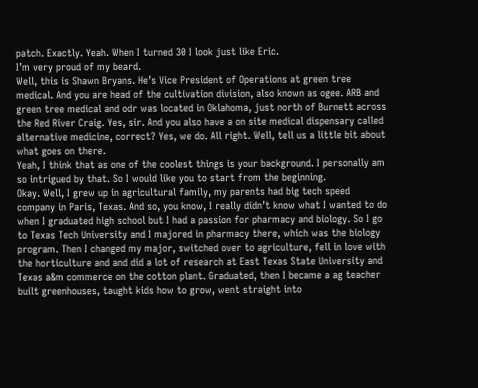patch. Exactly. Yeah. When I turned 30 I look just like Eric.
I’m very proud of my beard.
Well, this is Shawn Bryans. He’s Vice President of Operations at green tree medical. And you are head of the cultivation division, also known as ogee. ARB and green tree medical and odr was located in Oklahoma, just north of Burnett across the Red River Craig. Yes, sir. And you also have a on site medical dispensary called alternative medicine, correct? Yes, we do. All right. Well, tell us a little bit about what goes on there.
Yeah, I think that as one of the coolest things is your background. I personally am so intrigued by that. So I would like you to start from the beginning.
Okay. Well, I grew up in agricultural family, my parents had big tech speed company in Paris, Texas. And so, you know, I really didn’t know what I wanted to do when I graduated high school but I had a passion for pharmacy and biology. So I go to Texas Tech University and I majored in pharmacy there, which was the biology program. Then I changed my major, switched over to agriculture, fell in love with the horticulture and and did a lot of research at East Texas State University and Texas a&m commerce on the cotton plant. Graduated, then I became a ag teacher built greenhouses, taught kids how to grow, went straight into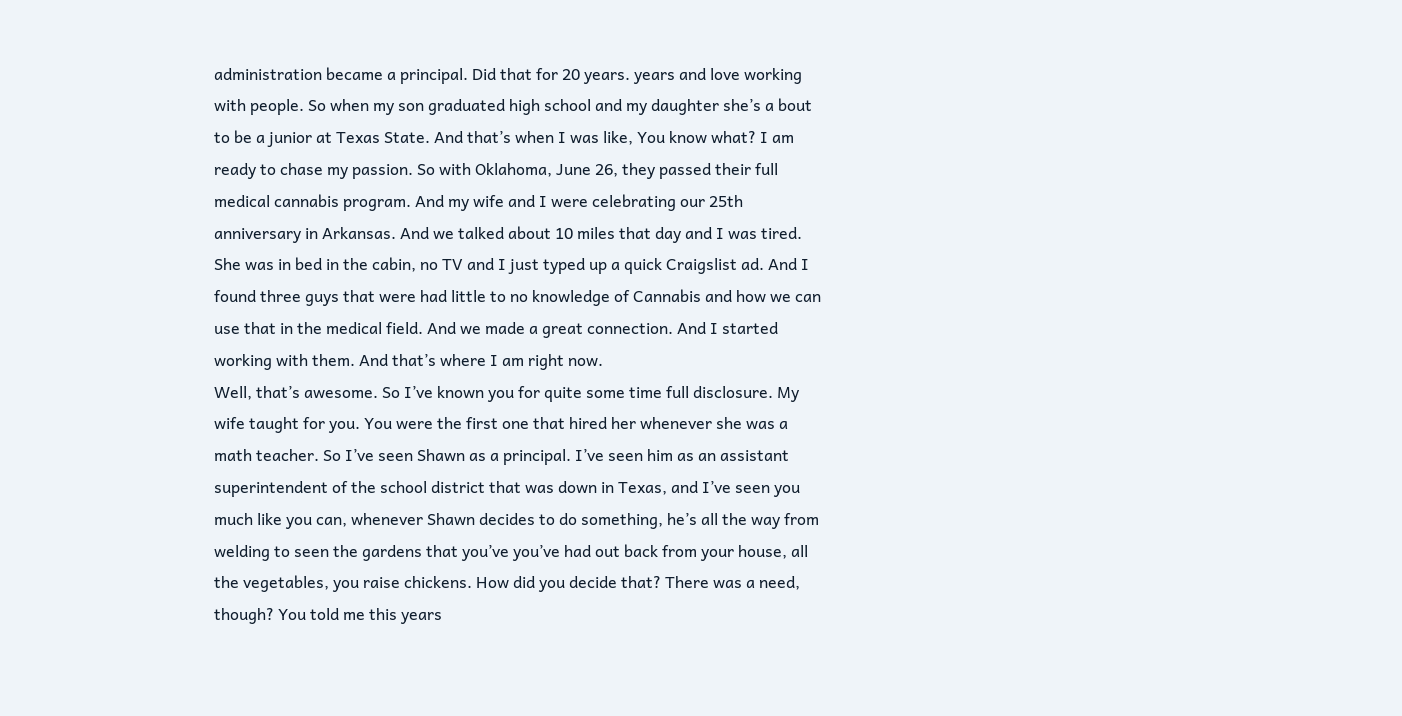administration became a principal. Did that for 20 years. years and love working with people. So when my son graduated high school and my daughter she’s a bout to be a junior at Texas State. And that’s when I was like, You know what? I am ready to chase my passion. So with Oklahoma, June 26, they passed their full medical cannabis program. And my wife and I were celebrating our 25th anniversary in Arkansas. And we talked about 10 miles that day and I was tired. She was in bed in the cabin, no TV and I just typed up a quick Craigslist ad. And I found three guys that were had little to no knowledge of Cannabis and how we can use that in the medical field. And we made a great connection. And I started working with them. And that’s where I am right now.
Well, that’s awesome. So I’ve known you for quite some time full disclosure. My wife taught for you. You were the first one that hired her whenever she was a math teacher. So I’ve seen Shawn as a principal. I’ve seen him as an assistant superintendent of the school district that was down in Texas, and I’ve seen you much like you can, whenever Shawn decides to do something, he’s all the way from welding to seen the gardens that you’ve you’ve had out back from your house, all the vegetables, you raise chickens. How did you decide that? There was a need, though? You told me this years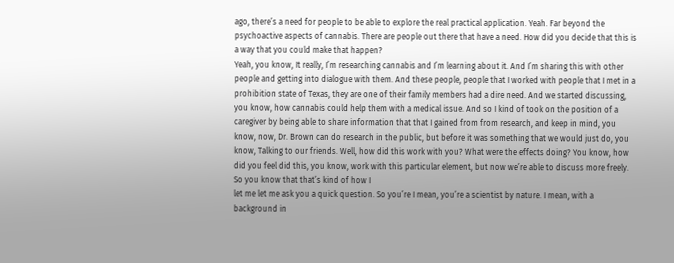ago, there’s a need for people to be able to explore the real practical application. Yeah. Far beyond the psychoactive aspects of cannabis. There are people out there that have a need. How did you decide that this is a way that you could make that happen?
Yeah, you know, It really, I’m researching cannabis and I’m learning about it. And I’m sharing this with other people and getting into dialogue with them. And these people, people that I worked with people that I met in a prohibition state of Texas, they are one of their family members had a dire need. And we started discussing, you know, how cannabis could help them with a medical issue. And so I kind of took on the position of a caregiver by being able to share information that that I gained from from research, and keep in mind, you know, now, Dr. Brown can do research in the public, but before it was something that we would just do, you know, Talking to our friends. Well, how did this work with you? What were the effects doing? You know, how did you feel did this, you know, work with this particular element, but now we’re able to discuss more freely. So you know that that’s kind of how I
let me let me ask you a quick question. So you’re I mean, you’re a scientist by nature. I mean, with a background in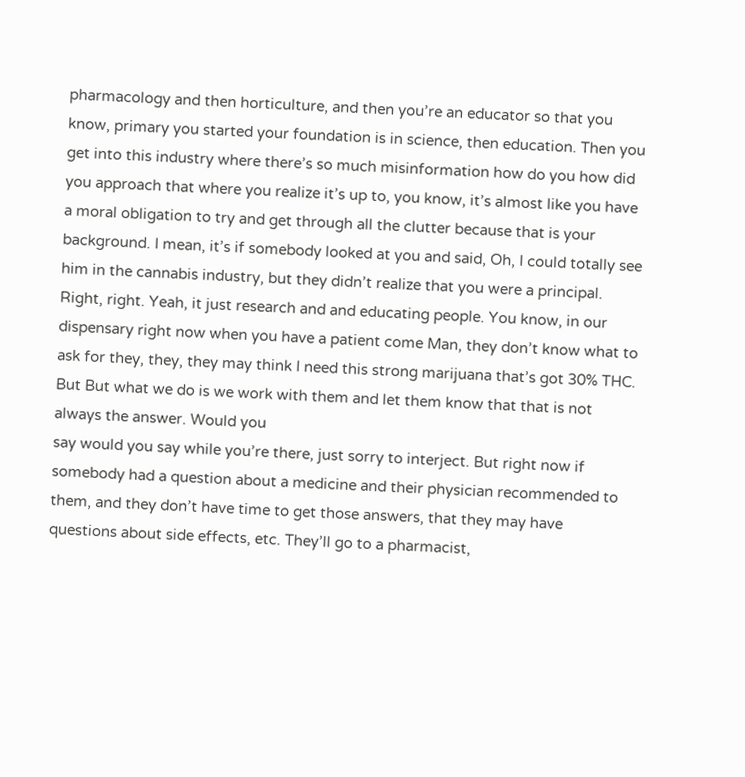pharmacology and then horticulture, and then you’re an educator so that you know, primary you started your foundation is in science, then education. Then you get into this industry where there’s so much misinformation how do you how did you approach that where you realize it’s up to, you know, it’s almost like you have a moral obligation to try and get through all the clutter because that is your background. I mean, it’s if somebody looked at you and said, Oh, I could totally see him in the cannabis industry, but they didn’t realize that you were a principal.
Right, right. Yeah, it just research and and educating people. You know, in our dispensary right now when you have a patient come Man, they don’t know what to ask for they, they, they may think I need this strong marijuana that’s got 30% THC. But But what we do is we work with them and let them know that that is not always the answer. Would you
say would you say while you’re there, just sorry to interject. But right now if somebody had a question about a medicine and their physician recommended to them, and they don’t have time to get those answers, that they may have questions about side effects, etc. They’ll go to a pharmacist,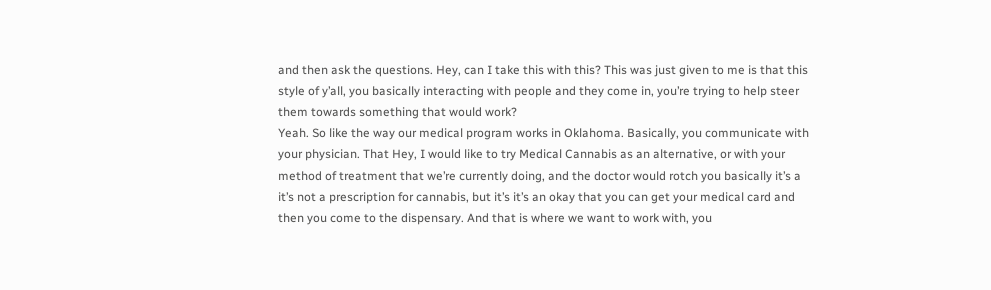and then ask the questions. Hey, can I take this with this? This was just given to me is that this style of y’all, you basically interacting with people and they come in, you’re trying to help steer them towards something that would work?
Yeah. So like the way our medical program works in Oklahoma. Basically, you communicate with your physician. That Hey, I would like to try Medical Cannabis as an alternative, or with your method of treatment that we’re currently doing, and the doctor would rotch you basically it’s a it’s not a prescription for cannabis, but it’s it’s an okay that you can get your medical card and then you come to the dispensary. And that is where we want to work with, you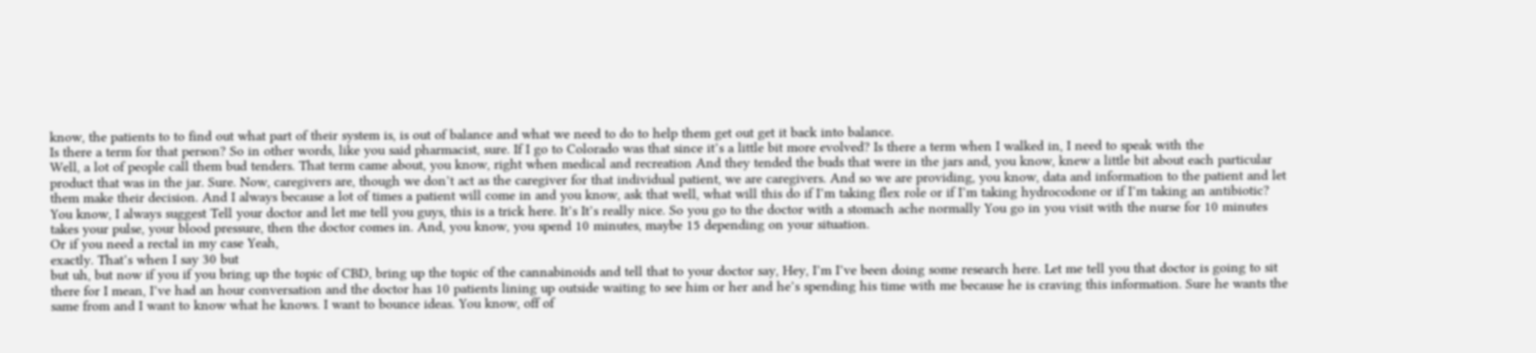know, the patients to to find out what part of their system is, is out of balance and what we need to do to help them get out get it back into balance.
Is there a term for that person? So in other words, like you said pharmacist, sure. If I go to Colorado was that since it’s a little bit more evolved? Is there a term when I walked in, I need to speak with the
Well, a lot of people call them bud tenders. That term came about, you know, right when medical and recreation And they tended the buds that were in the jars and, you know, knew a little bit about each particular product that was in the jar. Sure. Now, caregivers are, though we don’t act as the caregiver for that individual patient, we are caregivers. And so we are providing, you know, data and information to the patient and let them make their decision. And I always because a lot of times a patient will come in and you know, ask that well, what will this do if I’m taking flex role or if I’m taking hydrocodone or if I’m taking an antibiotic? You know, I always suggest Tell your doctor and let me tell you guys, this is a trick here. It’s It’s really nice. So you go to the doctor with a stomach ache normally You go in you visit with the nurse for 10 minutes takes your pulse, your blood pressure, then the doctor comes in. And, you know, you spend 10 minutes, maybe 15 depending on your situation.
Or if you need a rectal in my case Yeah,
exactly. That’s when I say 30 but
but uh, but now if you if you bring up the topic of CBD, bring up the topic of the cannabinoids and tell that to your doctor say, Hey, I’m I’ve been doing some research here. Let me tell you that doctor is going to sit there for I mean, I’ve had an hour conversation and the doctor has 10 patients lining up outside waiting to see him or her and he’s spending his time with me because he is craving this information. Sure he wants the same from and I want to know what he knows. I want to bounce ideas. You know, off of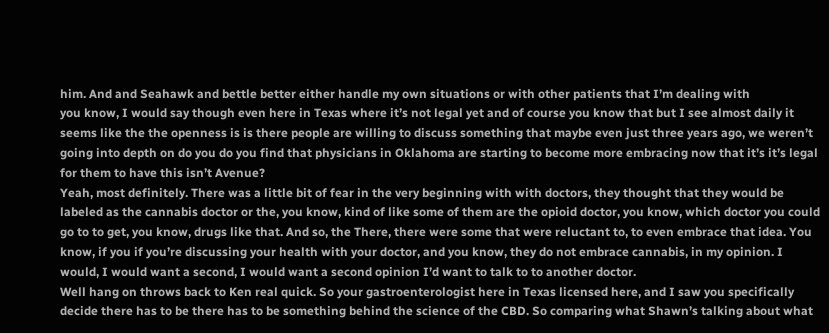him. And and Seahawk and bettle better either handle my own situations or with other patients that I’m dealing with
you know, I would say though even here in Texas where it’s not legal yet and of course you know that but I see almost daily it seems like the the openness is is there people are willing to discuss something that maybe even just three years ago, we weren’t going into depth on do you do you find that physicians in Oklahoma are starting to become more embracing now that it’s it’s legal for them to have this isn’t Avenue?
Yeah, most definitely. There was a little bit of fear in the very beginning with with doctors, they thought that they would be labeled as the cannabis doctor or the, you know, kind of like some of them are the opioid doctor, you know, which doctor you could go to to get, you know, drugs like that. And so, the There, there were some that were reluctant to, to even embrace that idea. You know, if you if you’re discussing your health with your doctor, and you know, they do not embrace cannabis, in my opinion. I would, I would want a second, I would want a second opinion I’d want to talk to to another doctor.
Well hang on throws back to Ken real quick. So your gastroenterologist here in Texas licensed here, and I saw you specifically decide there has to be there has to be something behind the science of the CBD. So comparing what Shawn’s talking about what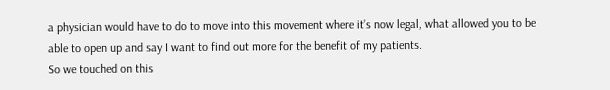a physician would have to do to move into this movement where it’s now legal, what allowed you to be able to open up and say I want to find out more for the benefit of my patients.
So we touched on this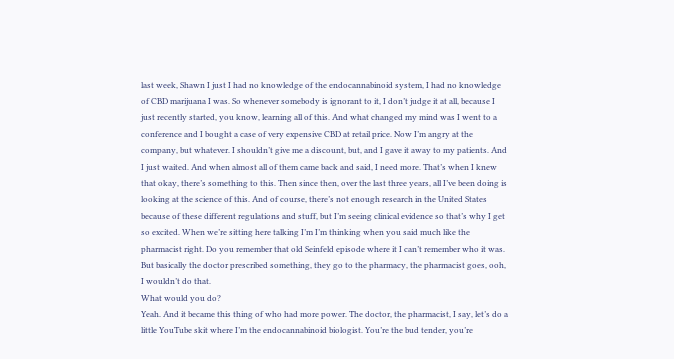last week, Shawn I just I had no knowledge of the endocannabinoid system, I had no knowledge of CBD marijuana I was. So whenever somebody is ignorant to it, I don’t judge it at all, because I just recently started, you know, learning all of this. And what changed my mind was I went to a conference and I bought a case of very expensive CBD at retail price. Now I’m angry at the company, but whatever. I shouldn’t give me a discount, but, and I gave it away to my patients. And I just waited. And when almost all of them came back and said, I need more. That’s when I knew that okay, there’s something to this. Then since then, over the last three years, all I’ve been doing is looking at the science of this. And of course, there’s not enough research in the United States because of these different regulations and stuff, but I’m seeing clinical evidence so that’s why I get so excited. When we’re sitting here talking I’m I’m thinking when you said much like the pharmacist right. Do you remember that old Seinfeld episode where it I can’t remember who it was. But basically the doctor prescribed something, they go to the pharmacy, the pharmacist goes, ooh, I wouldn’t do that.
What would you do?
Yeah. And it became this thing of who had more power. The doctor, the pharmacist, I say, let’s do a little YouTube skit where I’m the endocannabinoid biologist. You’re the bud tender, you’re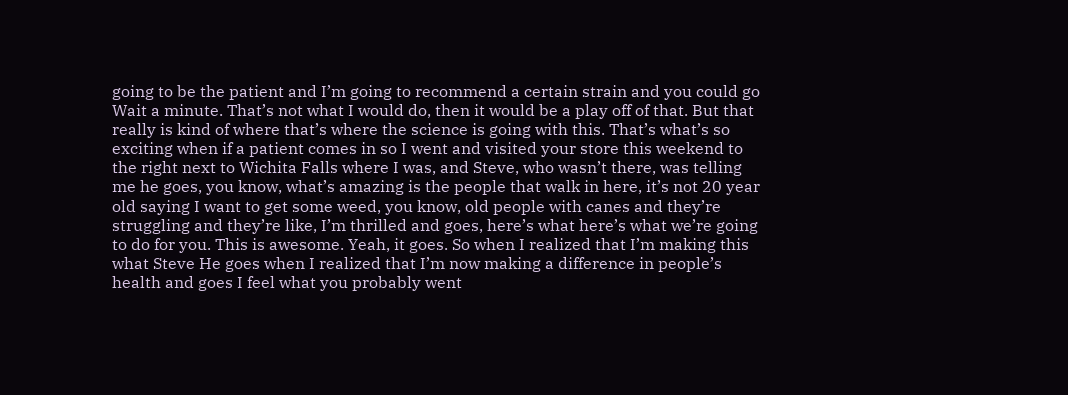going to be the patient and I’m going to recommend a certain strain and you could go Wait a minute. That’s not what I would do, then it would be a play off of that. But that really is kind of where that’s where the science is going with this. That’s what’s so exciting when if a patient comes in so I went and visited your store this weekend to the right next to Wichita Falls where I was, and Steve, who wasn’t there, was telling me he goes, you know, what’s amazing is the people that walk in here, it’s not 20 year old saying I want to get some weed, you know, old people with canes and they’re struggling and they’re like, I’m thrilled and goes, here’s what here’s what we’re going to do for you. This is awesome. Yeah, it goes. So when I realized that I’m making this what Steve He goes when I realized that I’m now making a difference in people’s health and goes I feel what you probably went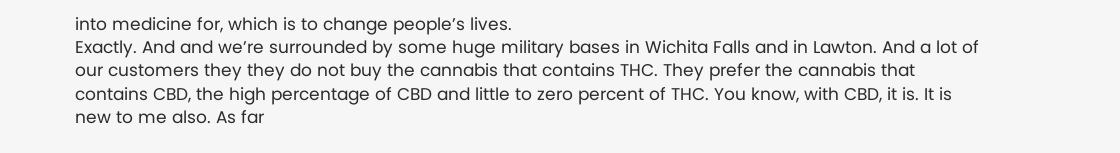into medicine for, which is to change people’s lives.
Exactly. And and we’re surrounded by some huge military bases in Wichita Falls and in Lawton. And a lot of our customers they they do not buy the cannabis that contains THC. They prefer the cannabis that contains CBD, the high percentage of CBD and little to zero percent of THC. You know, with CBD, it is. It is new to me also. As far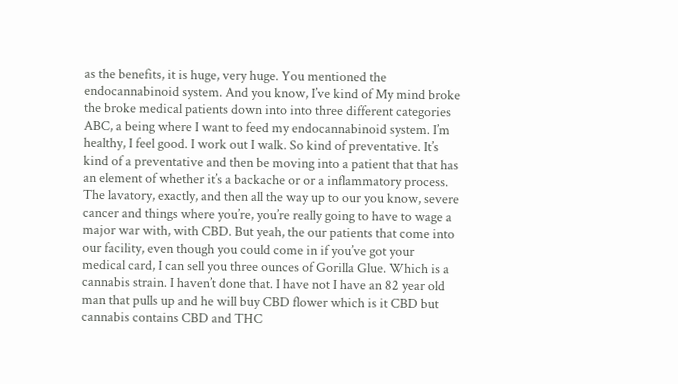as the benefits, it is huge, very huge. You mentioned the endocannabinoid system. And you know, I’ve kind of My mind broke the broke medical patients down into into three different categories ABC, a being where I want to feed my endocannabinoid system. I’m healthy, I feel good. I work out I walk. So kind of preventative. It’s kind of a preventative and then be moving into a patient that that has an element of whether it’s a backache or or a inflammatory process. The lavatory, exactly, and then all the way up to our you know, severe cancer and things where you’re, you’re really going to have to wage a major war with, with CBD. But yeah, the our patients that come into our facility, even though you could come in if you’ve got your medical card, I can sell you three ounces of Gorilla Glue. Which is a cannabis strain. I haven’t done that. I have not I have an 82 year old man that pulls up and he will buy CBD flower which is it CBD but cannabis contains CBD and THC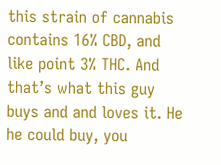this strain of cannabis contains 16% CBD, and like point 3% THC. And that’s what this guy buys and and loves it. He he could buy, you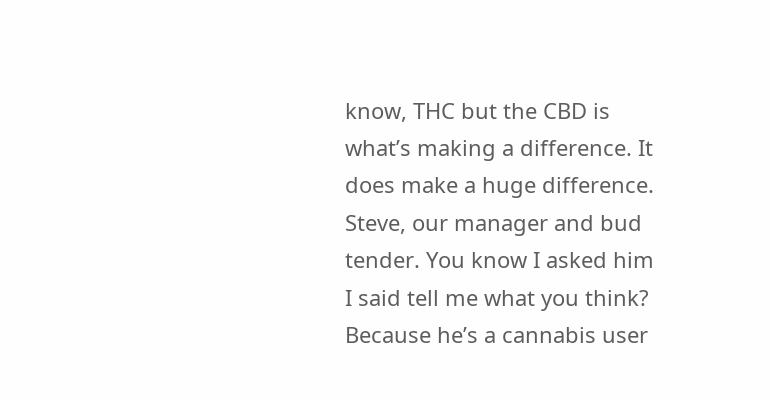know, THC but the CBD is what’s making a difference. It does make a huge difference. Steve, our manager and bud tender. You know I asked him I said tell me what you think? Because he’s a cannabis user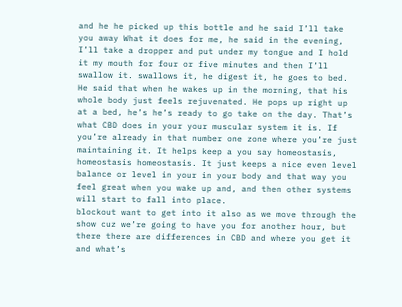and he he picked up this bottle and he said I’ll take you away What it does for me, he said in the evening, I’ll take a dropper and put under my tongue and I hold it my mouth for four or five minutes and then I’ll swallow it. swallows it, he digest it, he goes to bed. He said that when he wakes up in the morning, that his whole body just feels rejuvenated. He pops up right up at a bed, he’s he’s ready to go take on the day. That’s what CBD does in your your muscular system it is. If you’re already in that number one zone where you’re just maintaining it. It helps keep a you say homeostasis, homeostasis homeostasis. It just keeps a nice even level balance or level in your in your body and that way you feel great when you wake up and, and then other systems will start to fall into place.
blockout want to get into it also as we move through the show cuz we’re going to have you for another hour, but there there are differences in CBD and where you get it and what’s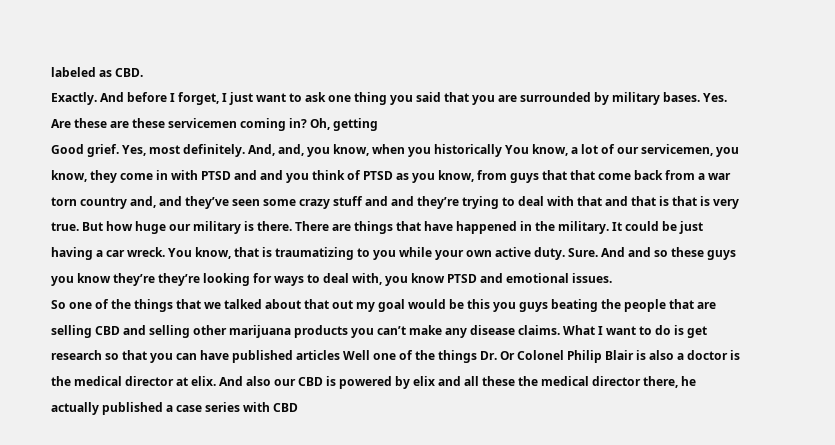labeled as CBD.
Exactly. And before I forget, I just want to ask one thing you said that you are surrounded by military bases. Yes. Are these are these servicemen coming in? Oh, getting
Good grief. Yes, most definitely. And, and, you know, when you historically You know, a lot of our servicemen, you know, they come in with PTSD and and you think of PTSD as you know, from guys that that come back from a war torn country and, and they’ve seen some crazy stuff and and they’re trying to deal with that and that is that is very true. But how huge our military is there. There are things that have happened in the military. It could be just having a car wreck. You know, that is traumatizing to you while your own active duty. Sure. And and so these guys you know they’re they’re looking for ways to deal with, you know PTSD and emotional issues.
So one of the things that we talked about that out my goal would be this you guys beating the people that are selling CBD and selling other marijuana products you can’t make any disease claims. What I want to do is get research so that you can have published articles Well one of the things Dr. Or Colonel Philip Blair is also a doctor is the medical director at elix. And also our CBD is powered by elix and all these the medical director there, he actually published a case series with CBD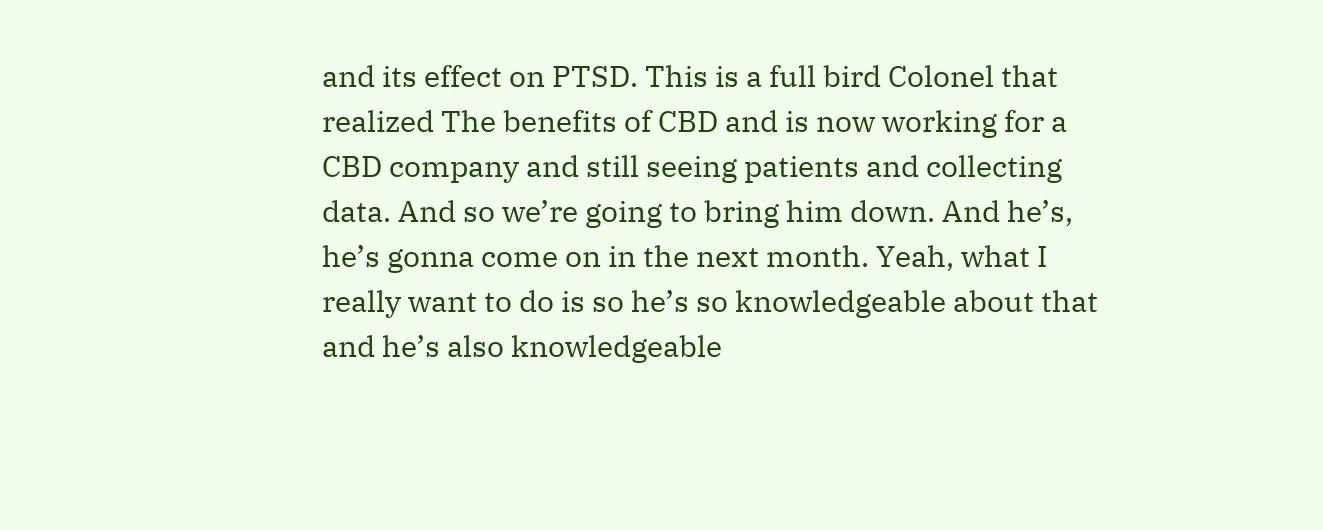and its effect on PTSD. This is a full bird Colonel that realized The benefits of CBD and is now working for a CBD company and still seeing patients and collecting data. And so we’re going to bring him down. And he’s, he’s gonna come on in the next month. Yeah, what I really want to do is so he’s so knowledgeable about that and he’s also knowledgeable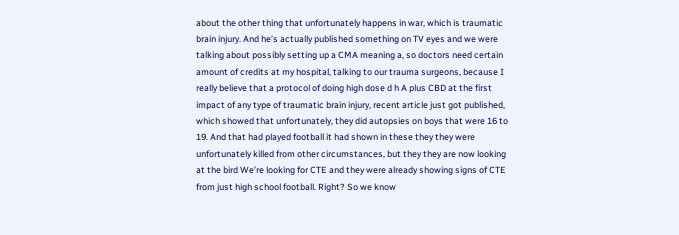about the other thing that unfortunately happens in war, which is traumatic brain injury. And he’s actually published something on TV eyes and we were talking about possibly setting up a CMA meaning a, so doctors need certain amount of credits at my hospital, talking to our trauma surgeons, because I really believe that a protocol of doing high dose d h A plus CBD at the first impact of any type of traumatic brain injury, recent article just got published, which showed that unfortunately, they did autopsies on boys that were 16 to 19. And that had played football it had shown in these they they were unfortunately killed from other circumstances, but they they are now looking at the bird We’re looking for CTE and they were already showing signs of CTE from just high school football. Right? So we know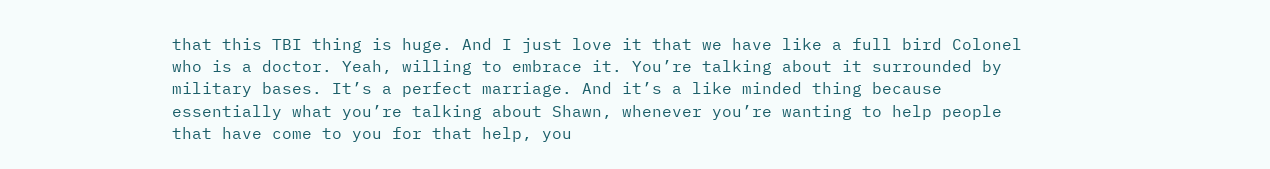that this TBI thing is huge. And I just love it that we have like a full bird Colonel who is a doctor. Yeah, willing to embrace it. You’re talking about it surrounded by military bases. It’s a perfect marriage. And it’s a like minded thing because essentially what you’re talking about Shawn, whenever you’re wanting to help people that have come to you for that help, you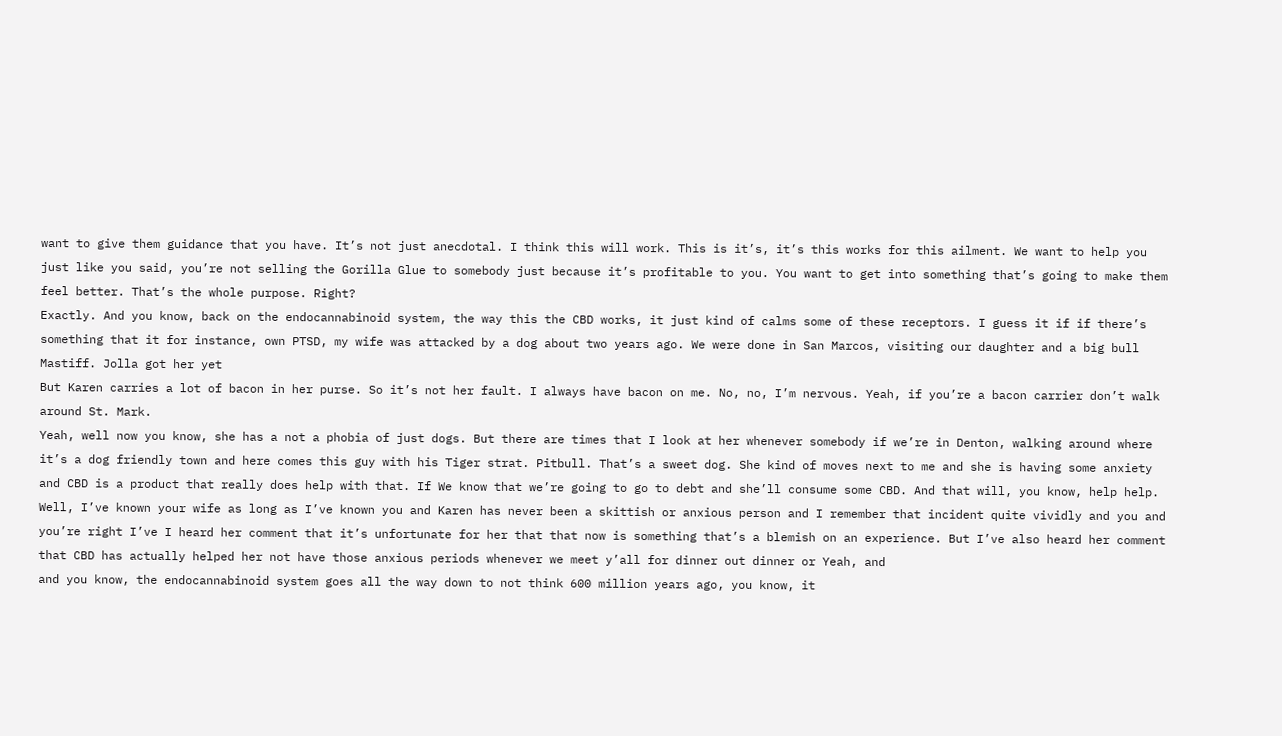want to give them guidance that you have. It’s not just anecdotal. I think this will work. This is it’s, it’s this works for this ailment. We want to help you just like you said, you’re not selling the Gorilla Glue to somebody just because it’s profitable to you. You want to get into something that’s going to make them feel better. That’s the whole purpose. Right?
Exactly. And you know, back on the endocannabinoid system, the way this the CBD works, it just kind of calms some of these receptors. I guess it if if there’s something that it for instance, own PTSD, my wife was attacked by a dog about two years ago. We were done in San Marcos, visiting our daughter and a big bull Mastiff. Jolla got her yet
But Karen carries a lot of bacon in her purse. So it’s not her fault. I always have bacon on me. No, no, I’m nervous. Yeah, if you’re a bacon carrier don’t walk around St. Mark.
Yeah, well now you know, she has a not a phobia of just dogs. But there are times that I look at her whenever somebody if we’re in Denton, walking around where it’s a dog friendly town and here comes this guy with his Tiger strat. Pitbull. That’s a sweet dog. She kind of moves next to me and she is having some anxiety and CBD is a product that really does help with that. If We know that we’re going to go to debt and she’ll consume some CBD. And that will, you know, help help.
Well, I’ve known your wife as long as I’ve known you and Karen has never been a skittish or anxious person and I remember that incident quite vividly and you and you’re right I’ve I heard her comment that it’s unfortunate for her that that now is something that’s a blemish on an experience. But I’ve also heard her comment that CBD has actually helped her not have those anxious periods whenever we meet y’all for dinner out dinner or Yeah, and
and you know, the endocannabinoid system goes all the way down to not think 600 million years ago, you know, it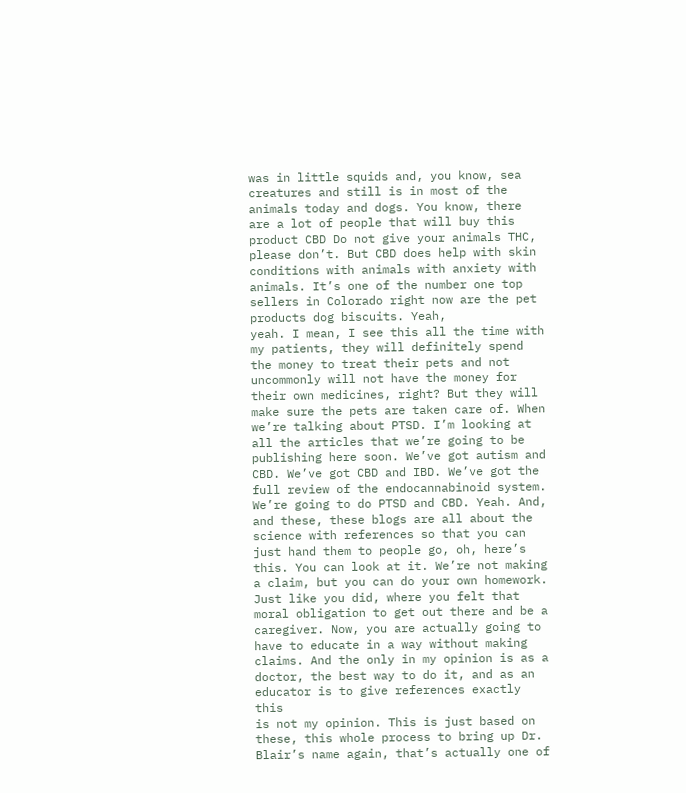was in little squids and, you know, sea creatures and still is in most of the animals today and dogs. You know, there are a lot of people that will buy this product CBD Do not give your animals THC, please don’t. But CBD does help with skin conditions with animals with anxiety with animals. It’s one of the number one top sellers in Colorado right now are the pet products dog biscuits. Yeah,
yeah. I mean, I see this all the time with my patients, they will definitely spend the money to treat their pets and not uncommonly will not have the money for their own medicines, right? But they will make sure the pets are taken care of. When we’re talking about PTSD. I’m looking at all the articles that we’re going to be publishing here soon. We’ve got autism and CBD. We’ve got CBD and IBD. We’ve got the full review of the endocannabinoid system. We’re going to do PTSD and CBD. Yeah. And, and these, these blogs are all about the science with references so that you can just hand them to people go, oh, here’s this. You can look at it. We’re not making a claim, but you can do your own homework. Just like you did, where you felt that moral obligation to get out there and be a caregiver. Now, you are actually going to have to educate in a way without making claims. And the only in my opinion is as a doctor, the best way to do it, and as an educator is to give references exactly this
is not my opinion. This is just based on these, this whole process to bring up Dr. Blair’s name again, that’s actually one of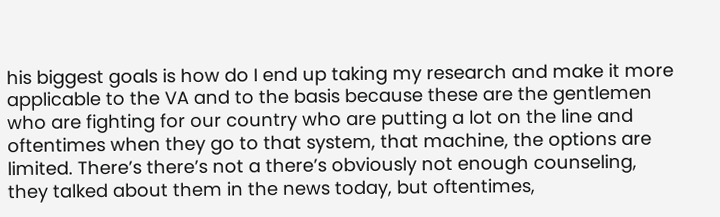his biggest goals is how do I end up taking my research and make it more applicable to the VA and to the basis because these are the gentlemen who are fighting for our country who are putting a lot on the line and oftentimes when they go to that system, that machine, the options are limited. There’s there’s not a there’s obviously not enough counseling, they talked about them in the news today, but oftentimes,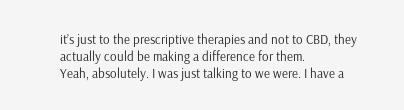it’s just to the prescriptive therapies and not to CBD, they actually could be making a difference for them.
Yeah, absolutely. I was just talking to we were. I have a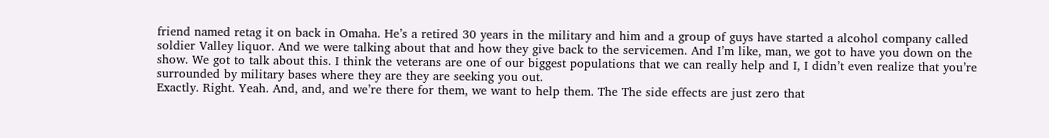friend named retag it on back in Omaha. He’s a retired 30 years in the military and him and a group of guys have started a alcohol company called soldier Valley liquor. And we were talking about that and how they give back to the servicemen. And I’m like, man, we got to have you down on the show. We got to talk about this. I think the veterans are one of our biggest populations that we can really help and I, I didn’t even realize that you’re surrounded by military bases where they are they are seeking you out.
Exactly. Right. Yeah. And, and, and we’re there for them, we want to help them. The The side effects are just zero that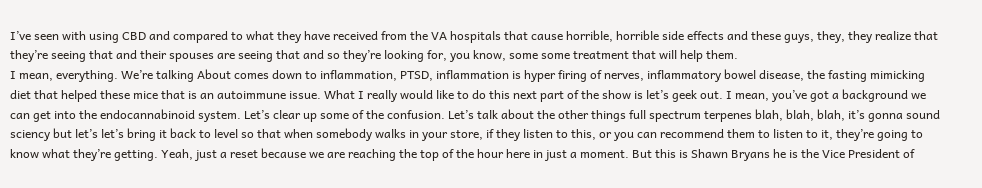I’ve seen with using CBD and compared to what they have received from the VA hospitals that cause horrible, horrible side effects and these guys, they, they realize that they’re seeing that and their spouses are seeing that and so they’re looking for, you know, some some treatment that will help them.
I mean, everything. We’re talking About comes down to inflammation, PTSD, inflammation is hyper firing of nerves, inflammatory bowel disease, the fasting mimicking diet that helped these mice that is an autoimmune issue. What I really would like to do this next part of the show is let’s geek out. I mean, you’ve got a background we can get into the endocannabinoid system. Let’s clear up some of the confusion. Let’s talk about the other things full spectrum terpenes blah, blah, blah, it’s gonna sound sciency but let’s let’s bring it back to level so that when somebody walks in your store, if they listen to this, or you can recommend them to listen to it, they’re going to know what they’re getting. Yeah, just a reset because we are reaching the top of the hour here in just a moment. But this is Shawn Bryans he is the Vice President of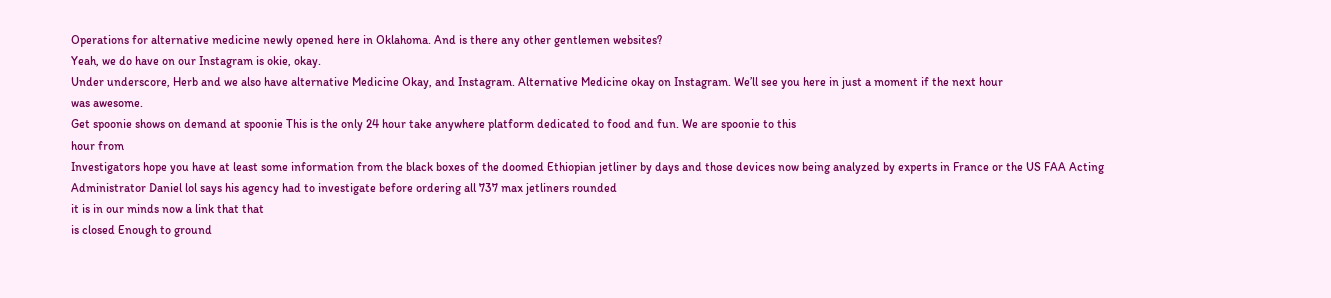Operations for alternative medicine newly opened here in Oklahoma. And is there any other gentlemen websites?
Yeah, we do have on our Instagram is okie, okay.
Under underscore, Herb and we also have alternative Medicine Okay, and Instagram. Alternative Medicine okay on Instagram. We’ll see you here in just a moment if the next hour
was awesome.
Get spoonie shows on demand at spoonie This is the only 24 hour take anywhere platform dedicated to food and fun. We are spoonie to this
hour from
Investigators hope you have at least some information from the black boxes of the doomed Ethiopian jetliner by days and those devices now being analyzed by experts in France or the US FAA Acting Administrator Daniel lol says his agency had to investigate before ordering all 737 max jetliners rounded
it is in our minds now a link that that
is closed Enough to ground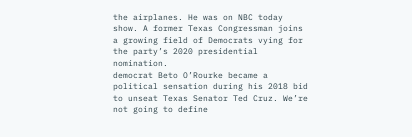the airplanes. He was on NBC today show. A former Texas Congressman joins a growing field of Democrats vying for the party’s 2020 presidential nomination.
democrat Beto O’Rourke became a political sensation during his 2018 bid to unseat Texas Senator Ted Cruz. We’re not going to define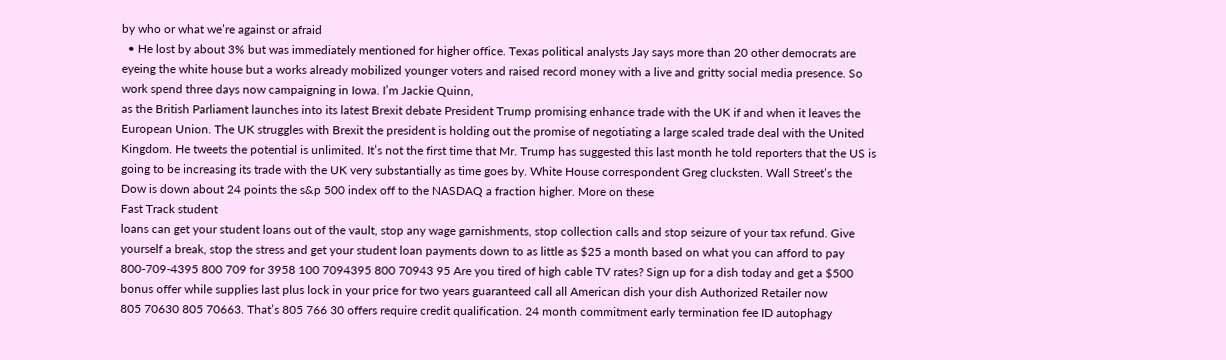by who or what we’re against or afraid
  • He lost by about 3% but was immediately mentioned for higher office. Texas political analysts Jay says more than 20 other democrats are eyeing the white house but a works already mobilized younger voters and raised record money with a live and gritty social media presence. So work spend three days now campaigning in Iowa. I’m Jackie Quinn,
as the British Parliament launches into its latest Brexit debate President Trump promising enhance trade with the UK if and when it leaves the European Union. The UK struggles with Brexit the president is holding out the promise of negotiating a large scaled trade deal with the United Kingdom. He tweets the potential is unlimited. It’s not the first time that Mr. Trump has suggested this last month he told reporters that the US is going to be increasing its trade with the UK very substantially as time goes by. White House correspondent Greg clucksten. Wall Street’s the Dow is down about 24 points the s&p 500 index off to the NASDAQ a fraction higher. More on these
Fast Track student
loans can get your student loans out of the vault, stop any wage garnishments, stop collection calls and stop seizure of your tax refund. Give yourself a break, stop the stress and get your student loan payments down to as little as $25 a month based on what you can afford to pay 800-709-4395 800 709 for 3958 100 7094395 800 70943 95 Are you tired of high cable TV rates? Sign up for a dish today and get a $500 bonus offer while supplies last plus lock in your price for two years guaranteed call all American dish your dish Authorized Retailer now
805 70630 805 70663. That’s 805 766 30 offers require credit qualification. 24 month commitment early termination fee ID autophagy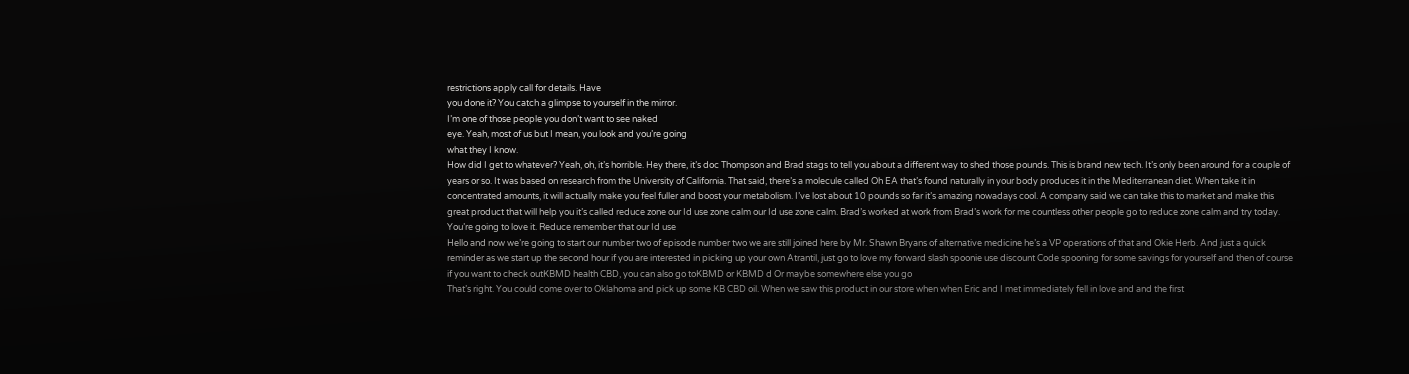restrictions apply call for details. Have
you done it? You catch a glimpse to yourself in the mirror.
I’m one of those people you don’t want to see naked
eye. Yeah, most of us but I mean, you look and you’re going
what they I know.
How did I get to whatever? Yeah, oh, it’s horrible. Hey there, it’s doc Thompson and Brad stags to tell you about a different way to shed those pounds. This is brand new tech. It’s only been around for a couple of years or so. It was based on research from the University of California. That said, there’s a molecule called Oh EA that’s found naturally in your body produces it in the Mediterranean diet. When take it in concentrated amounts, it will actually make you feel fuller and boost your metabolism. I’ve lost about 10 pounds so far it’s amazing nowadays cool. A company said we can take this to market and make this great product that will help you it’s called reduce zone our Id use zone calm our Id use zone calm. Brad’s worked at work from Brad’s work for me countless other people go to reduce zone calm and try today. You’re going to love it. Reduce remember that our Id use
Hello and now we’re going to start our number two of episode number two we are still joined here by Mr. Shawn Bryans of alternative medicine he’s a VP operations of that and Okie Herb. And just a quick reminder as we start up the second hour if you are interested in picking up your own Atrantil, just go to love my forward slash spoonie use discount Code spooning for some savings for yourself and then of course if you want to check outKBMD health CBD, you can also go toKBMD or KBMD d Or maybe somewhere else you go
That’s right. You could come over to Oklahoma and pick up some KB CBD oil. When we saw this product in our store when when Eric and I met immediately fell in love and and the first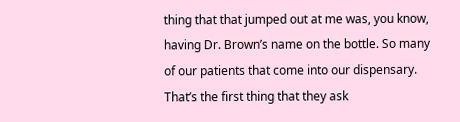thing that that jumped out at me was, you know, having Dr. Brown’s name on the bottle. So many of our patients that come into our dispensary. That’s the first thing that they ask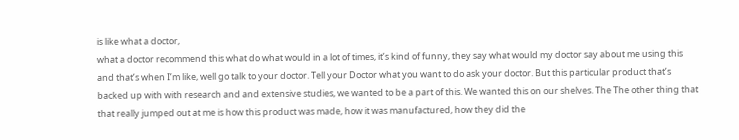is like what a doctor,
what a doctor recommend this what do what would in a lot of times, it’s kind of funny, they say what would my doctor say about me using this and that’s when I’m like, well go talk to your doctor. Tell your Doctor what you want to do ask your doctor. But this particular product that’s backed up with with research and and extensive studies, we wanted to be a part of this. We wanted this on our shelves. The The other thing that that really jumped out at me is how this product was made, how it was manufactured, how they did the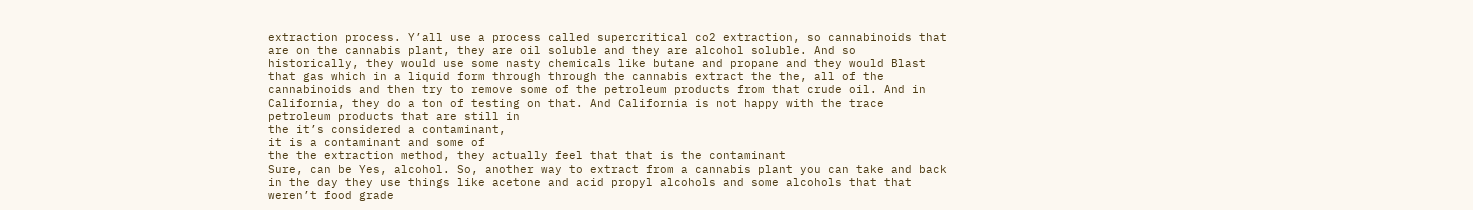extraction process. Y’all use a process called supercritical co2 extraction, so cannabinoids that are on the cannabis plant, they are oil soluble and they are alcohol soluble. And so historically, they would use some nasty chemicals like butane and propane and they would Blast that gas which in a liquid form through through the cannabis extract the the, all of the cannabinoids and then try to remove some of the petroleum products from that crude oil. And in California, they do a ton of testing on that. And California is not happy with the trace petroleum products that are still in
the it’s considered a contaminant,
it is a contaminant and some of
the the extraction method, they actually feel that that is the contaminant
Sure, can be Yes, alcohol. So, another way to extract from a cannabis plant you can take and back in the day they use things like acetone and acid propyl alcohols and some alcohols that that weren’t food grade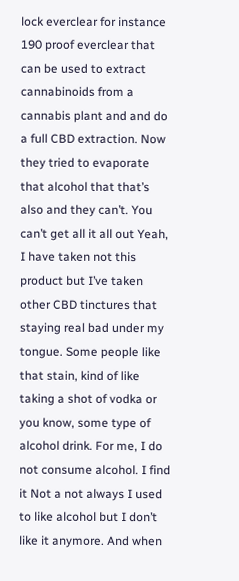lock everclear for instance 190 proof everclear that can be used to extract cannabinoids from a cannabis plant and and do a full CBD extraction. Now they tried to evaporate that alcohol that that’s also and they can’t. You can’t get all it all out Yeah, I have taken not this product but I’ve taken other CBD tinctures that staying real bad under my tongue. Some people like that stain, kind of like taking a shot of vodka or you know, some type of alcohol drink. For me, I do not consume alcohol. I find it Not a not always I used to like alcohol but I don’t like it anymore. And when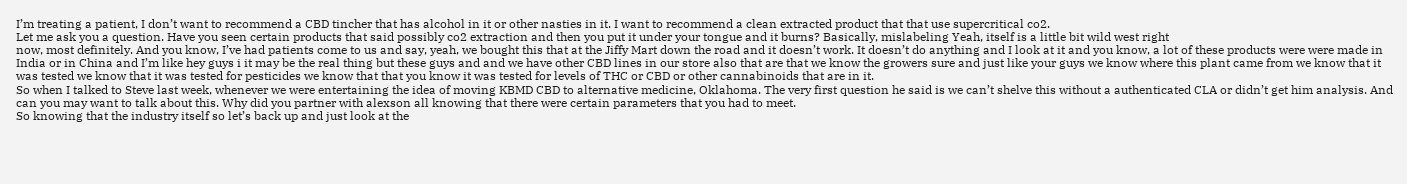I’m treating a patient, I don’t want to recommend a CBD tincher that has alcohol in it or other nasties in it. I want to recommend a clean extracted product that that use supercritical co2.
Let me ask you a question. Have you seen certain products that said possibly co2 extraction and then you put it under your tongue and it burns? Basically, mislabeling Yeah, itself is a little bit wild west right
now, most definitely. And you know, I’ve had patients come to us and say, yeah, we bought this that at the Jiffy Mart down the road and it doesn’t work. It doesn’t do anything and I look at it and you know, a lot of these products were were made in India or in China and I’m like hey guys i it may be the real thing but these guys and and we have other CBD lines in our store also that are that we know the growers sure and just like your guys we know where this plant came from we know that it was tested we know that it was tested for pesticides we know that that you know it was tested for levels of THC or CBD or other cannabinoids that are in it.
So when I talked to Steve last week, whenever we were entertaining the idea of moving KBMD CBD to alternative medicine, Oklahoma. The very first question he said is we can’t shelve this without a authenticated CLA or didn’t get him analysis. And can you may want to talk about this. Why did you partner with alexson all knowing that there were certain parameters that you had to meet.
So knowing that the industry itself so let’s back up and just look at the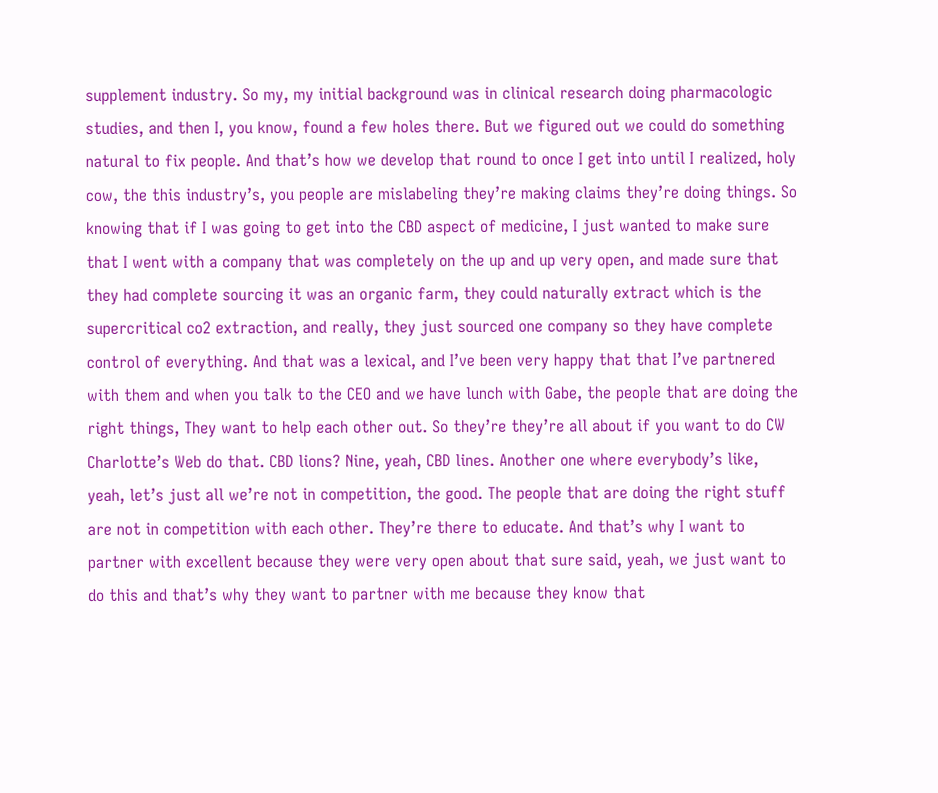supplement industry. So my, my initial background was in clinical research doing pharmacologic studies, and then I, you know, found a few holes there. But we figured out we could do something natural to fix people. And that’s how we develop that round to once I get into until I realized, holy cow, the this industry’s, you people are mislabeling they’re making claims they’re doing things. So knowing that if I was going to get into the CBD aspect of medicine, I just wanted to make sure that I went with a company that was completely on the up and up very open, and made sure that they had complete sourcing it was an organic farm, they could naturally extract which is the supercritical co2 extraction, and really, they just sourced one company so they have complete control of everything. And that was a lexical, and I’ve been very happy that that I’ve partnered with them and when you talk to the CEO and we have lunch with Gabe, the people that are doing the right things, They want to help each other out. So they’re they’re all about if you want to do CW Charlotte’s Web do that. CBD lions? Nine, yeah, CBD lines. Another one where everybody’s like, yeah, let’s just all we’re not in competition, the good. The people that are doing the right stuff are not in competition with each other. They’re there to educate. And that’s why I want to partner with excellent because they were very open about that sure said, yeah, we just want to do this and that’s why they want to partner with me because they know that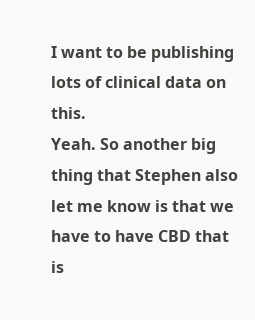I want to be publishing lots of clinical data on this.
Yeah. So another big thing that Stephen also let me know is that we have to have CBD that is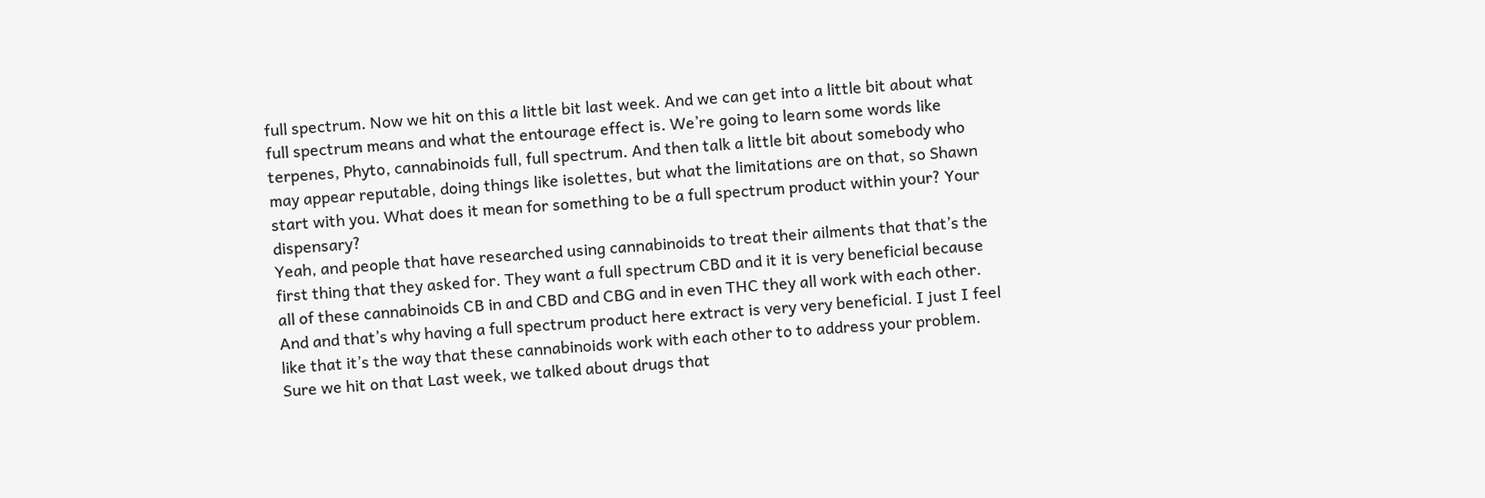full spectrum. Now we hit on this a little bit last week. And we can get into a little bit about what full spectrum means and what the entourage effect is. We’re going to learn some words like terpenes, Phyto, cannabinoids full, full spectrum. And then talk a little bit about somebody who may appear reputable, doing things like isolettes, but what the limitations are on that, so Shawn start with you. What does it mean for something to be a full spectrum product within your? Your dispensary?
Yeah, and people that have researched using cannabinoids to treat their ailments that that’s the first thing that they asked for. They want a full spectrum CBD and it it is very beneficial because all of these cannabinoids CB in and CBD and CBG and in even THC they all work with each other. And and that’s why having a full spectrum product here extract is very very beneficial. I just I feel like that it’s the way that these cannabinoids work with each other to to address your problem.
Sure we hit on that Last week, we talked about drugs that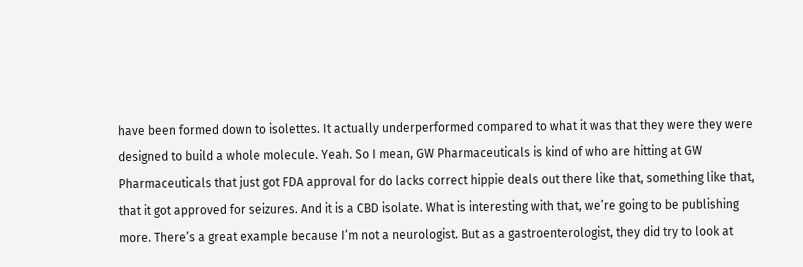have been formed down to isolettes. It actually underperformed compared to what it was that they were they were designed to build a whole molecule. Yeah. So I mean, GW Pharmaceuticals is kind of who are hitting at GW Pharmaceuticals that just got FDA approval for do lacks correct hippie deals out there like that, something like that, that it got approved for seizures. And it is a CBD isolate. What is interesting with that, we’re going to be publishing more. There’s a great example because I’m not a neurologist. But as a gastroenterologist, they did try to look at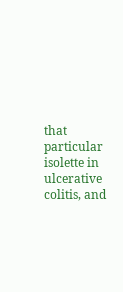that particular isolette in ulcerative colitis, and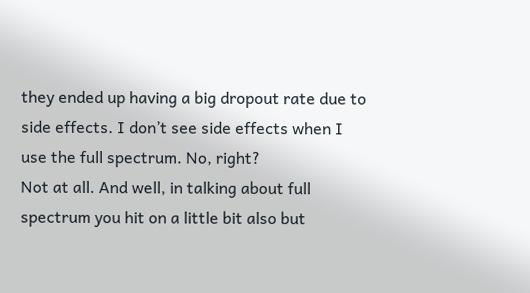they ended up having a big dropout rate due to side effects. I don’t see side effects when I use the full spectrum. No, right?
Not at all. And well, in talking about full spectrum you hit on a little bit also but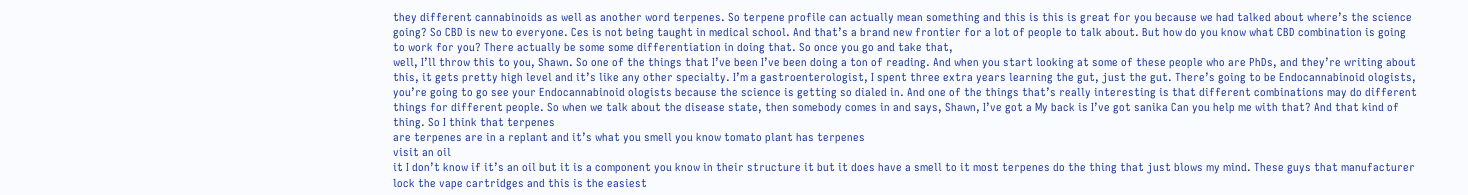they different cannabinoids as well as another word terpenes. So terpene profile can actually mean something and this is this is great for you because we had talked about where’s the science going? So CBD is new to everyone. Ces is not being taught in medical school. And that’s a brand new frontier for a lot of people to talk about. But how do you know what CBD combination is going to work for you? There actually be some some differentiation in doing that. So once you go and take that,
well, I’ll throw this to you, Shawn. So one of the things that I’ve been I’ve been doing a ton of reading. And when you start looking at some of these people who are PhDs, and they’re writing about this, it gets pretty high level and it’s like any other specialty. I’m a gastroenterologist, I spent three extra years learning the gut, just the gut. There’s going to be Endocannabinoid ologists, you’re going to go see your Endocannabinoid ologists because the science is getting so dialed in. And one of the things that’s really interesting is that different combinations may do different things for different people. So when we talk about the disease state, then somebody comes in and says, Shawn, I’ve got a My back is I’ve got sanika Can you help me with that? And that kind of thing. So I think that terpenes
are terpenes are in a replant and it’s what you smell you know tomato plant has terpenes
visit an oil
it I don’t know if it’s an oil but it is a component you know in their structure it but it does have a smell to it most terpenes do the thing that just blows my mind. These guys that manufacturer lock the vape cartridges and this is the easiest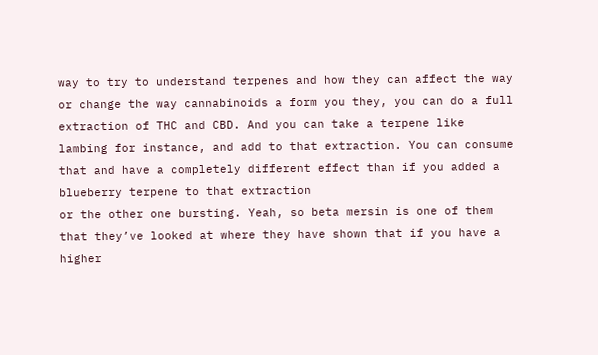way to try to understand terpenes and how they can affect the way or change the way cannabinoids a form you they, you can do a full extraction of THC and CBD. And you can take a terpene like lambing for instance, and add to that extraction. You can consume that and have a completely different effect than if you added a blueberry terpene to that extraction
or the other one bursting. Yeah, so beta mersin is one of them that they’ve looked at where they have shown that if you have a higher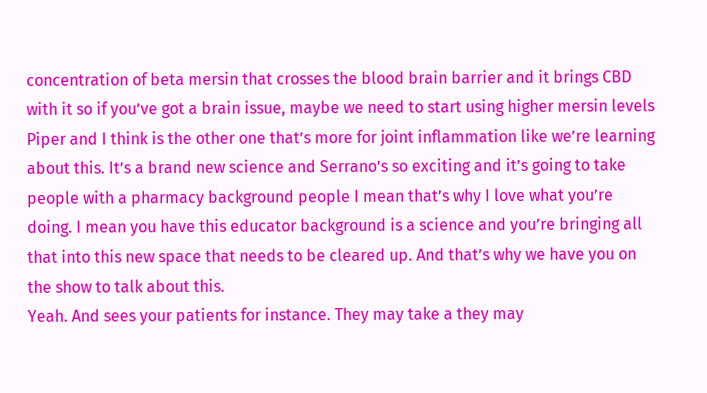concentration of beta mersin that crosses the blood brain barrier and it brings CBD with it so if you’ve got a brain issue, maybe we need to start using higher mersin levels Piper and I think is the other one that’s more for joint inflammation like we’re learning about this. It’s a brand new science and Serrano’s so exciting and it’s going to take people with a pharmacy background people I mean that’s why I love what you’re doing. I mean you have this educator background is a science and you’re bringing all that into this new space that needs to be cleared up. And that’s why we have you on the show to talk about this.
Yeah. And sees your patients for instance. They may take a they may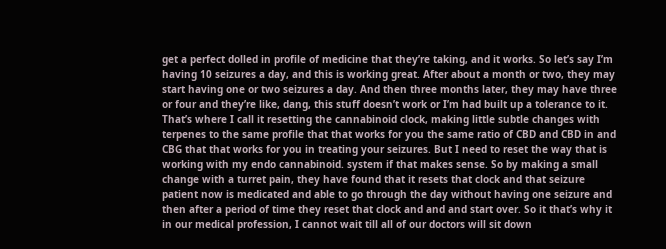get a perfect dolled in profile of medicine that they’re taking, and it works. So let’s say I’m having 10 seizures a day, and this is working great. After about a month or two, they may start having one or two seizures a day. And then three months later, they may have three or four and they’re like, dang, this stuff doesn’t work or I’m had built up a tolerance to it. That’s where I call it resetting the cannabinoid clock, making little subtle changes with terpenes to the same profile that that works for you the same ratio of CBD and CBD in and CBG that that works for you in treating your seizures. But I need to reset the way that is working with my endo cannabinoid. system if that makes sense. So by making a small change with a turret pain, they have found that it resets that clock and that seizure patient now is medicated and able to go through the day without having one seizure and then after a period of time they reset that clock and and and start over. So it that’s why it in our medical profession, I cannot wait till all of our doctors will sit down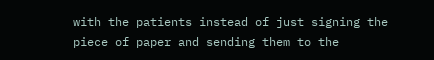with the patients instead of just signing the piece of paper and sending them to the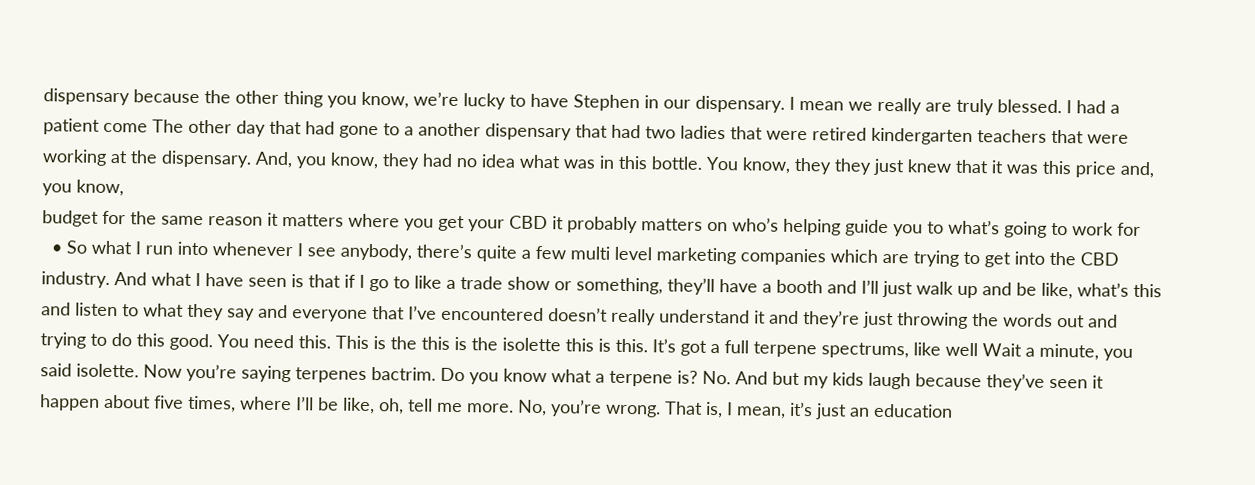dispensary because the other thing you know, we’re lucky to have Stephen in our dispensary. I mean we really are truly blessed. I had a patient come The other day that had gone to a another dispensary that had two ladies that were retired kindergarten teachers that were working at the dispensary. And, you know, they had no idea what was in this bottle. You know, they they just knew that it was this price and, you know,
budget for the same reason it matters where you get your CBD it probably matters on who’s helping guide you to what’s going to work for
  • So what I run into whenever I see anybody, there’s quite a few multi level marketing companies which are trying to get into the CBD industry. And what I have seen is that if I go to like a trade show or something, they’ll have a booth and I’ll just walk up and be like, what’s this and listen to what they say and everyone that I’ve encountered doesn’t really understand it and they’re just throwing the words out and trying to do this good. You need this. This is the this is the isolette this is this. It’s got a full terpene spectrums, like well Wait a minute, you said isolette. Now you’re saying terpenes bactrim. Do you know what a terpene is? No. And but my kids laugh because they’ve seen it happen about five times, where I’ll be like, oh, tell me more. No, you’re wrong. That is, I mean, it’s just an education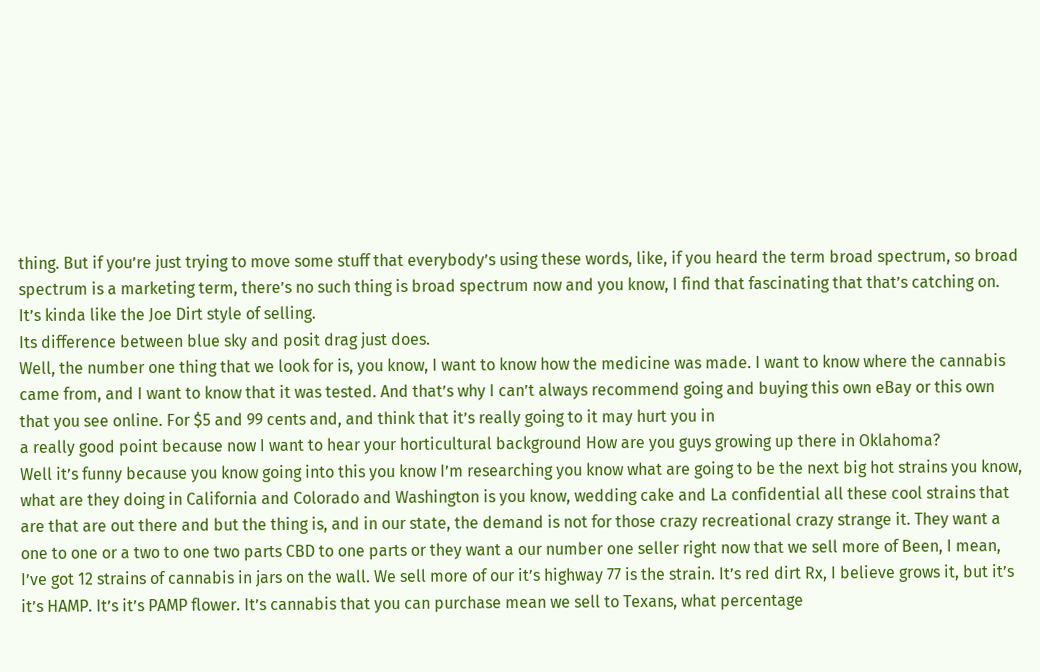thing. But if you’re just trying to move some stuff that everybody’s using these words, like, if you heard the term broad spectrum, so broad spectrum is a marketing term, there’s no such thing is broad spectrum now and you know, I find that fascinating that that’s catching on. It’s kinda like the Joe Dirt style of selling.
Its difference between blue sky and posit drag just does.
Well, the number one thing that we look for is, you know, I want to know how the medicine was made. I want to know where the cannabis came from, and I want to know that it was tested. And that’s why I can’t always recommend going and buying this own eBay or this own that you see online. For $5 and 99 cents and, and think that it’s really going to it may hurt you in
a really good point because now I want to hear your horticultural background How are you guys growing up there in Oklahoma?
Well it’s funny because you know going into this you know I’m researching you know what are going to be the next big hot strains you know, what are they doing in California and Colorado and Washington is you know, wedding cake and La confidential all these cool strains that are that are out there and but the thing is, and in our state, the demand is not for those crazy recreational crazy strange it. They want a one to one or a two to one two parts CBD to one parts or they want a our number one seller right now that we sell more of Been, I mean, I’ve got 12 strains of cannabis in jars on the wall. We sell more of our it’s highway 77 is the strain. It’s red dirt Rx, I believe grows it, but it’s it’s HAMP. It’s it’s PAMP flower. It’s cannabis that you can purchase mean we sell to Texans, what percentage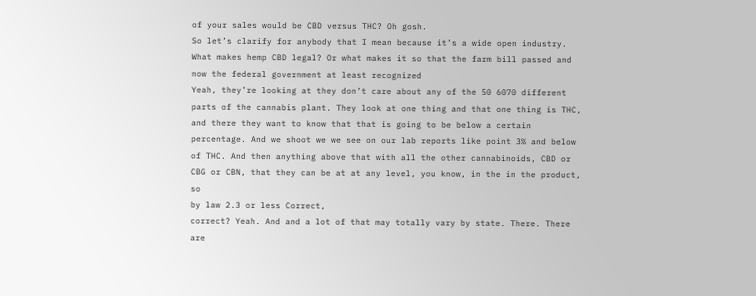of your sales would be CBD versus THC? Oh gosh.
So let’s clarify for anybody that I mean because it’s a wide open industry. What makes hemp CBD legal? Or what makes it so that the farm bill passed and now the federal government at least recognized
Yeah, they’re looking at they don’t care about any of the 50 6070 different parts of the cannabis plant. They look at one thing and that one thing is THC, and there they want to know that that is going to be below a certain percentage. And we shoot we we see on our lab reports like point 3% and below of THC. And then anything above that with all the other cannabinoids, CBD or CBG or CBN, that they can be at at any level, you know, in the in the product, so
by law 2.3 or less Correct,
correct? Yeah. And and a lot of that may totally vary by state. There. There are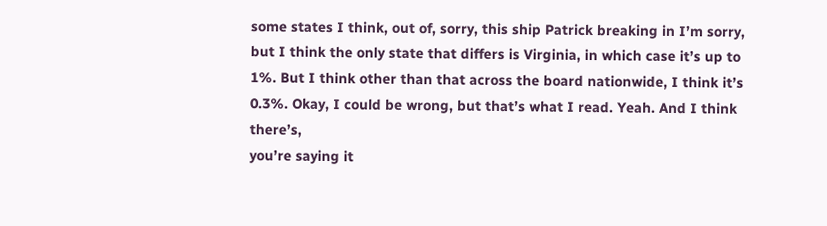some states I think, out of, sorry, this ship Patrick breaking in I’m sorry, but I think the only state that differs is Virginia, in which case it’s up to 1%. But I think other than that across the board nationwide, I think it’s 0.3%. Okay, I could be wrong, but that’s what I read. Yeah. And I think there’s,
you’re saying it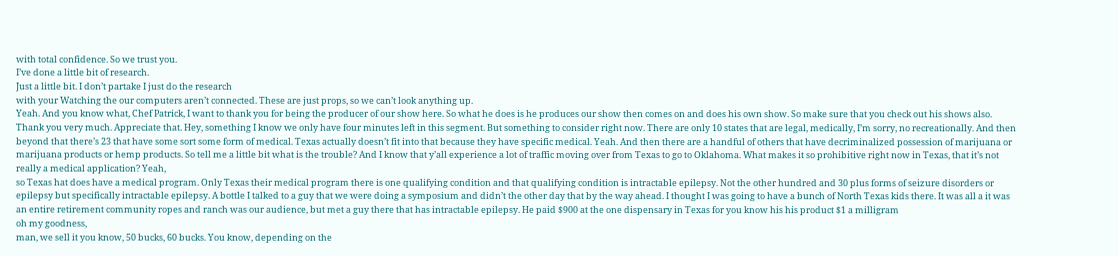with total confidence. So we trust you.
I’ve done a little bit of research.
Just a little bit. I don’t partake I just do the research
with your Watching the our computers aren’t connected. These are just props, so we can’t look anything up.
Yeah. And you know what, Chef Patrick, I want to thank you for being the producer of our show here. So what he does is he produces our show then comes on and does his own show. So make sure that you check out his shows also.
Thank you very much. Appreciate that. Hey, something I know we only have four minutes left in this segment. But something to consider right now. There are only 10 states that are legal, medically, I’m sorry, no recreationally. And then beyond that there’s 23 that have some sort some form of medical. Texas actually doesn’t fit into that because they have specific medical. Yeah. And then there are a handful of others that have decriminalized possession of marijuana or marijuana products or hemp products. So tell me a little bit what is the trouble? And I know that y’all experience a lot of traffic moving over from Texas to go to Oklahoma. What makes it so prohibitive right now in Texas, that it’s not really a medical application? Yeah,
so Texas hat does have a medical program. Only Texas their medical program there is one qualifying condition and that qualifying condition is intractable epilepsy. Not the other hundred and 30 plus forms of seizure disorders or epilepsy but specifically intractable epilepsy. A bottle I talked to a guy that we were doing a symposium and didn’t the other day that by the way ahead. I thought I was going to have a bunch of North Texas kids there. It was all a it was an entire retirement community ropes and ranch was our audience, but met a guy there that has intractable epilepsy. He paid $900 at the one dispensary in Texas for you know his his product $1 a milligram
oh my goodness,
man, we sell it you know, 50 bucks, 60 bucks. You know, depending on the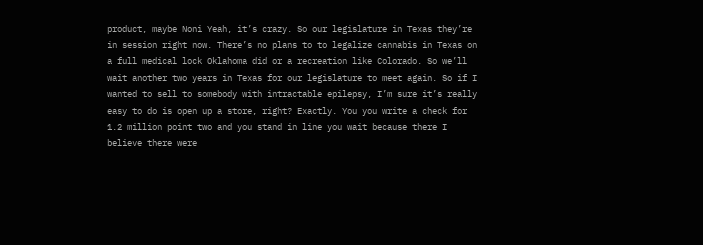product, maybe Noni Yeah, it’s crazy. So our legislature in Texas they’re in session right now. There’s no plans to to legalize cannabis in Texas on a full medical lock Oklahoma did or a recreation like Colorado. So we’ll wait another two years in Texas for our legislature to meet again. So if I wanted to sell to somebody with intractable epilepsy, I’m sure it’s really easy to do is open up a store, right? Exactly. You you write a check for 1.2 million point two and you stand in line you wait because there I believe there were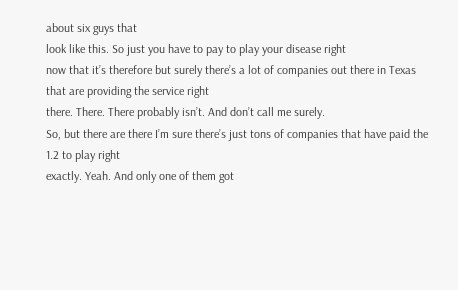about six guys that
look like this. So just you have to pay to play your disease right
now that it’s therefore but surely there’s a lot of companies out there in Texas that are providing the service right
there. There. There probably isn’t. And don’t call me surely.
So, but there are there I’m sure there’s just tons of companies that have paid the 1.2 to play right
exactly. Yeah. And only one of them got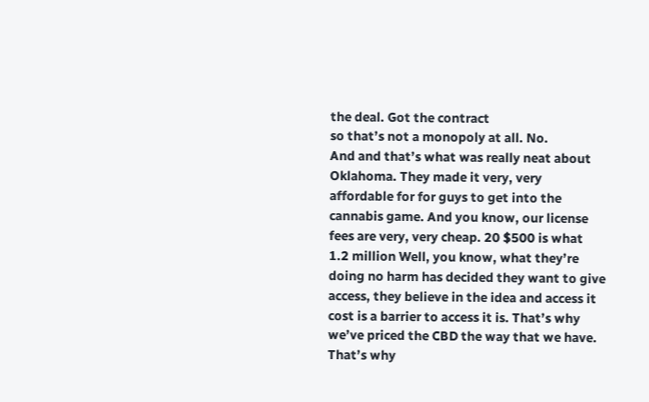the deal. Got the contract
so that’s not a monopoly at all. No.
And and that’s what was really neat about Oklahoma. They made it very, very affordable for for guys to get into the cannabis game. And you know, our license fees are very, very cheap. 20 $500 is what
1.2 million Well, you know, what they’re doing no harm has decided they want to give access, they believe in the idea and access it cost is a barrier to access it is. That’s why we’ve priced the CBD the way that we have. That’s why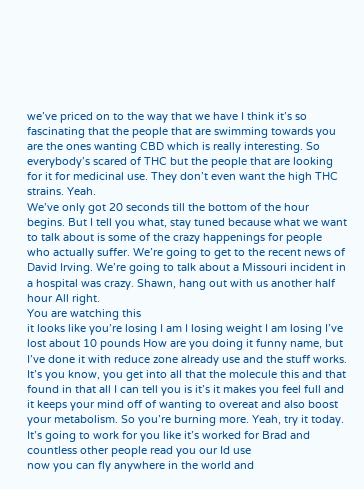we’ve priced on to the way that we have I think it’s so fascinating that the people that are swimming towards you are the ones wanting CBD which is really interesting. So everybody’s scared of THC but the people that are looking for it for medicinal use. They don’t even want the high THC strains. Yeah.
We’ve only got 20 seconds till the bottom of the hour begins. But I tell you what, stay tuned because what we want to talk about is some of the crazy happenings for people who actually suffer. We’re going to get to the recent news of David Irving. We’re going to talk about a Missouri incident in a hospital was crazy. Shawn, hang out with us another half hour All right.
You are watching this
it looks like you’re losing I am I losing weight I am losing I’ve lost about 10 pounds How are you doing it funny name, but I’ve done it with reduce zone already use and the stuff works. It’s you know, you get into all that the molecule this and that found in that all I can tell you is it’s it makes you feel full and it keeps your mind off of wanting to overeat and also boost your metabolism. So you’re burning more. Yeah, try it today. It’s going to work for you like it’s worked for Brad and countless other people read you our Id use
now you can fly anywhere in the world and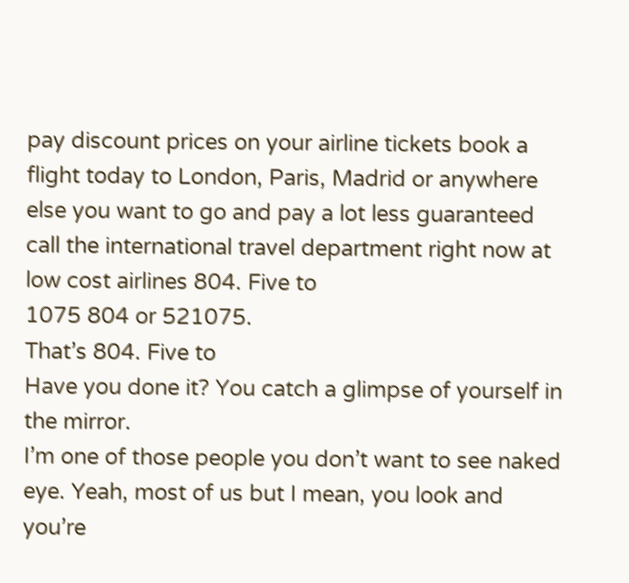pay discount prices on your airline tickets book a flight today to London, Paris, Madrid or anywhere else you want to go and pay a lot less guaranteed call the international travel department right now at low cost airlines 804. Five to
1075 804 or 521075.
That’s 804. Five to
Have you done it? You catch a glimpse of yourself in the mirror.
I’m one of those people you don’t want to see naked
eye. Yeah, most of us but I mean, you look and you’re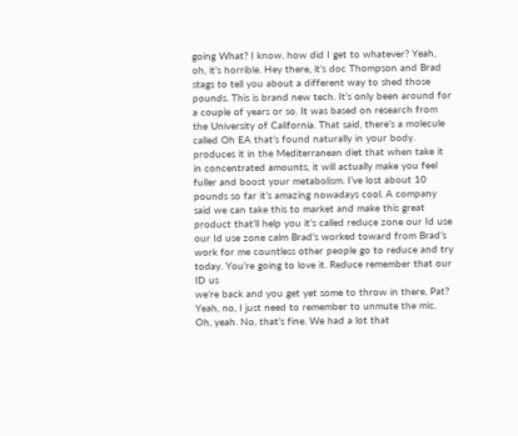going What? I know, how did I get to whatever? Yeah, oh, it’s horrible. Hey there, it’s doc Thompson and Brad stags to tell you about a different way to shed those pounds. This is brand new tech. It’s only been around for a couple of years or so. It was based on research from the University of California. That said, there’s a molecule called Oh EA that’s found naturally in your body. produces it in the Mediterranean diet that when take it in concentrated amounts, it will actually make you feel fuller and boost your metabolism. I’ve lost about 10 pounds so far it’s amazing nowadays cool. A company said we can take this to market and make this great product that’ll help you it’s called reduce zone our Id use our Id use zone calm Brad’s worked toward from Brad’s work for me countless other people go to reduce and try today. You’re going to love it. Reduce remember that our ID us
we’re back and you get yet some to throw in there, Pat?
Yeah, no, I just need to remember to unmute the mic.
Oh, yeah. No, that’s fine. We had a lot that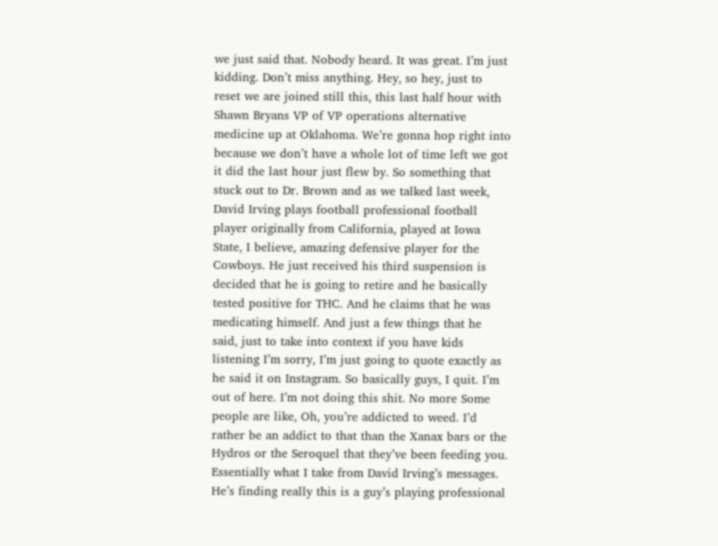we just said that. Nobody heard. It was great. I’m just kidding. Don’t miss anything. Hey, so hey, just to reset we are joined still this, this last half hour with Shawn Bryans VP of VP operations alternative medicine up at Oklahoma. We’re gonna hop right into because we don’t have a whole lot of time left we got it did the last hour just flew by. So something that stuck out to Dr. Brown and as we talked last week, David Irving plays football professional football player originally from California, played at Iowa State, I believe, amazing defensive player for the Cowboys. He just received his third suspension is decided that he is going to retire and he basically tested positive for THC. And he claims that he was medicating himself. And just a few things that he said, just to take into context if you have kids listening I’m sorry, I’m just going to quote exactly as he said it on Instagram. So basically guys, I quit. I’m out of here. I’m not doing this shit. No more Some people are like, Oh, you’re addicted to weed. I’d rather be an addict to that than the Xanax bars or the Hydros or the Seroquel that they’ve been feeding you. Essentially what I take from David Irving’s messages. He’s finding really this is a guy’s playing professional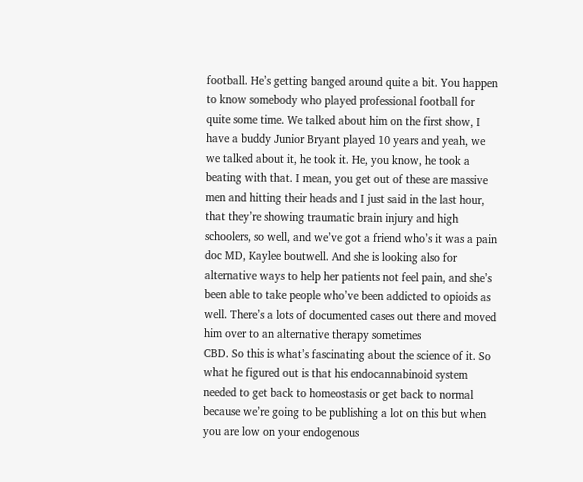football. He’s getting banged around quite a bit. You happen to know somebody who played professional football for quite some time. We talked about him on the first show, I have a buddy Junior Bryant played 10 years and yeah, we we talked about it, he took it. He, you know, he took a beating with that. I mean, you get out of these are massive men and hitting their heads and I just said in the last hour, that they’re showing traumatic brain injury and high schoolers, so well, and we’ve got a friend who’s it was a pain doc MD, Kaylee boutwell. And she is looking also for alternative ways to help her patients not feel pain, and she’s been able to take people who’ve been addicted to opioids as well. There’s a lots of documented cases out there and moved him over to an alternative therapy sometimes
CBD. So this is what’s fascinating about the science of it. So what he figured out is that his endocannabinoid system needed to get back to homeostasis or get back to normal because we’re going to be publishing a lot on this but when you are low on your endogenous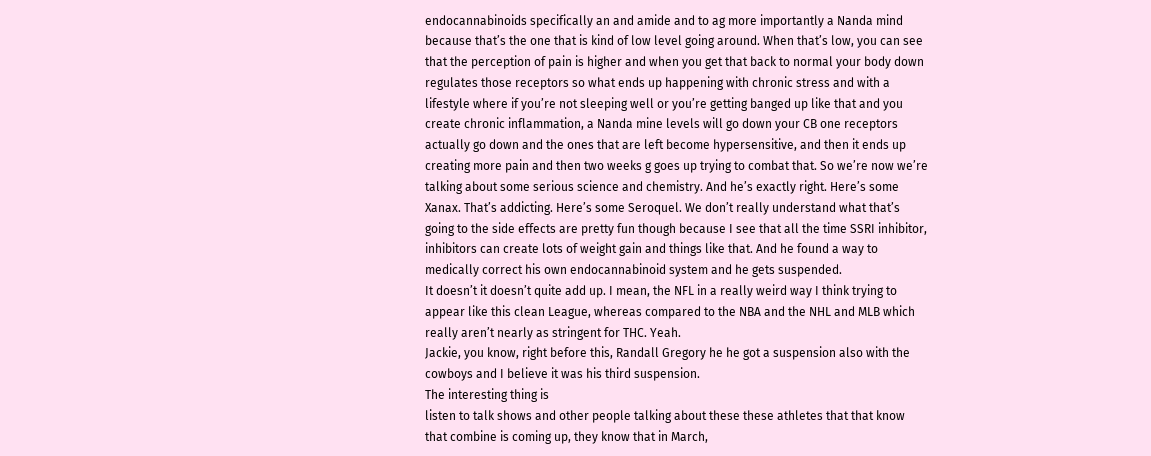endocannabinoids specifically an and amide and to ag more importantly a Nanda mind because that’s the one that is kind of low level going around. When that’s low, you can see that the perception of pain is higher and when you get that back to normal your body down regulates those receptors so what ends up happening with chronic stress and with a lifestyle where if you’re not sleeping well or you’re getting banged up like that and you create chronic inflammation, a Nanda mine levels will go down your CB one receptors actually go down and the ones that are left become hypersensitive, and then it ends up creating more pain and then two weeks g goes up trying to combat that. So we’re now we’re talking about some serious science and chemistry. And he’s exactly right. Here’s some Xanax. That’s addicting. Here’s some Seroquel. We don’t really understand what that’s going to the side effects are pretty fun though because I see that all the time SSRI inhibitor, inhibitors can create lots of weight gain and things like that. And he found a way to medically correct his own endocannabinoid system and he gets suspended.
It doesn’t it doesn’t quite add up. I mean, the NFL in a really weird way I think trying to appear like this clean League, whereas compared to the NBA and the NHL and MLB which really aren’t nearly as stringent for THC. Yeah.
Jackie, you know, right before this, Randall Gregory he he got a suspension also with the cowboys and I believe it was his third suspension.
The interesting thing is
listen to talk shows and other people talking about these these athletes that that know that combine is coming up, they know that in March,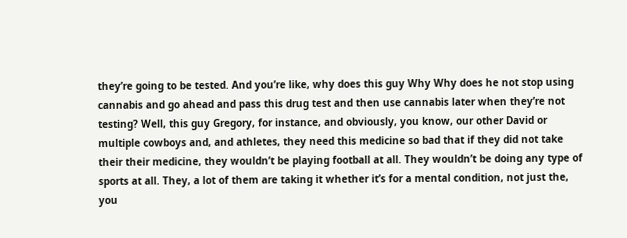they’re going to be tested. And you’re like, why does this guy Why Why does he not stop using cannabis and go ahead and pass this drug test and then use cannabis later when they’re not testing? Well, this guy Gregory, for instance, and obviously, you know, our other David or multiple cowboys and, and athletes, they need this medicine so bad that if they did not take their their medicine, they wouldn’t be playing football at all. They wouldn’t be doing any type of sports at all. They, a lot of them are taking it whether it’s for a mental condition, not just the, you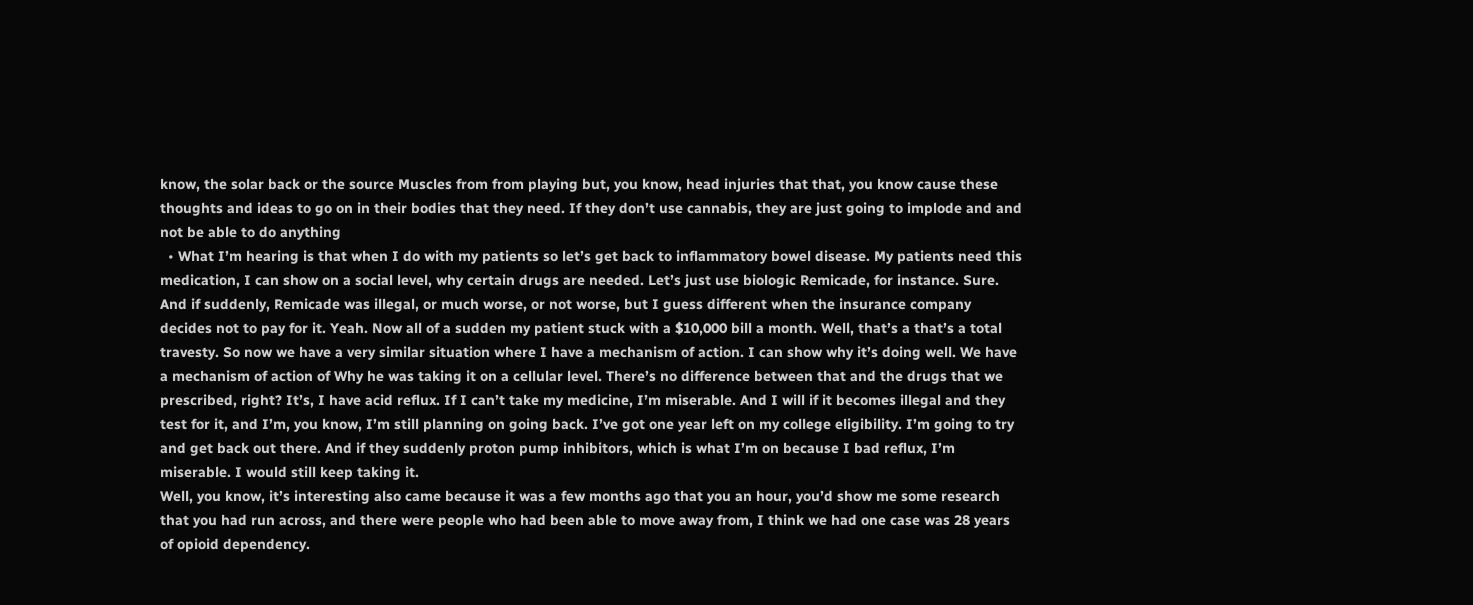know, the solar back or the source Muscles from from playing but, you know, head injuries that that, you know cause these thoughts and ideas to go on in their bodies that they need. If they don’t use cannabis, they are just going to implode and and not be able to do anything
  • What I’m hearing is that when I do with my patients so let’s get back to inflammatory bowel disease. My patients need this medication, I can show on a social level, why certain drugs are needed. Let’s just use biologic Remicade, for instance. Sure. And if suddenly, Remicade was illegal, or much worse, or not worse, but I guess different when the insurance company decides not to pay for it. Yeah. Now all of a sudden my patient stuck with a $10,000 bill a month. Well, that’s a that’s a total travesty. So now we have a very similar situation where I have a mechanism of action. I can show why it’s doing well. We have a mechanism of action of Why he was taking it on a cellular level. There’s no difference between that and the drugs that we prescribed, right? It’s, I have acid reflux. If I can’t take my medicine, I’m miserable. And I will if it becomes illegal and they test for it, and I’m, you know, I’m still planning on going back. I’ve got one year left on my college eligibility. I’m going to try and get back out there. And if they suddenly proton pump inhibitors, which is what I’m on because I bad reflux, I’m miserable. I would still keep taking it.
Well, you know, it’s interesting also came because it was a few months ago that you an hour, you’d show me some research that you had run across, and there were people who had been able to move away from, I think we had one case was 28 years of opioid dependency.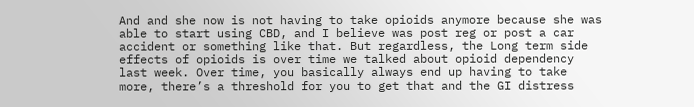And and she now is not having to take opioids anymore because she was able to start using CBD, and I believe was post reg or post a car accident or something like that. But regardless, the Long term side effects of opioids is over time we talked about opioid dependency last week. Over time, you basically always end up having to take more, there’s a threshold for you to get that and the GI distress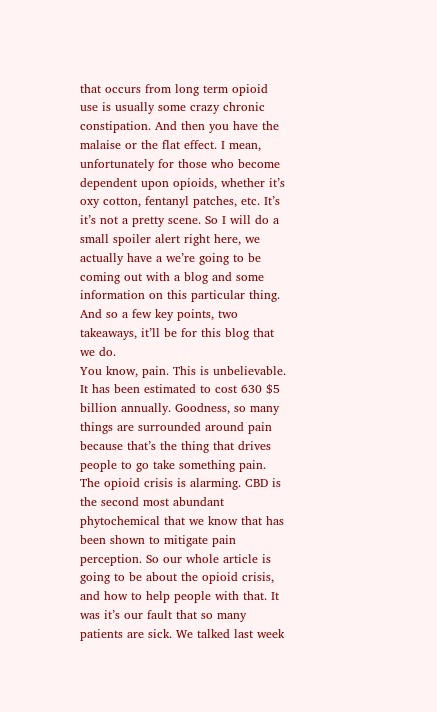that occurs from long term opioid use is usually some crazy chronic constipation. And then you have the malaise or the flat effect. I mean, unfortunately for those who become dependent upon opioids, whether it’s oxy cotton, fentanyl patches, etc. It’s it’s not a pretty scene. So I will do a small spoiler alert right here, we actually have a we’re going to be coming out with a blog and some information on this particular thing. And so a few key points, two takeaways, it’ll be for this blog that we do.
You know, pain. This is unbelievable. It has been estimated to cost 630 $5 billion annually. Goodness, so many things are surrounded around pain because that’s the thing that drives people to go take something pain. The opioid crisis is alarming. CBD is the second most abundant phytochemical that we know that has been shown to mitigate pain perception. So our whole article is going to be about the opioid crisis, and how to help people with that. It was it’s our fault that so many patients are sick. We talked last week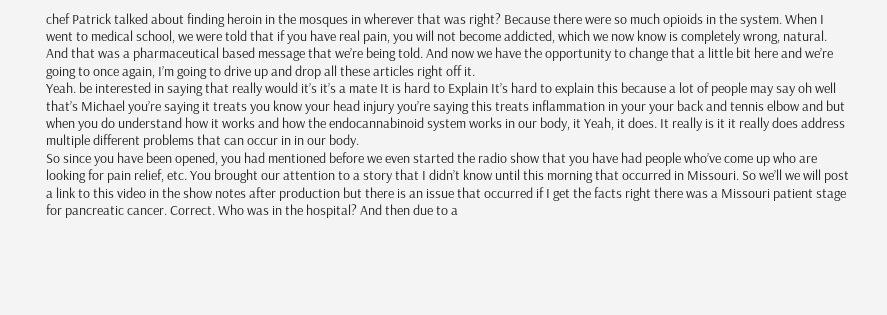chef Patrick talked about finding heroin in the mosques in wherever that was right? Because there were so much opioids in the system. When I went to medical school, we were told that if you have real pain, you will not become addicted, which we now know is completely wrong, natural. And that was a pharmaceutical based message that we’re being told. And now we have the opportunity to change that a little bit here and we’re going to once again, I’m going to drive up and drop all these articles right off it.
Yeah. be interested in saying that really would it’s it’s a mate It is hard to Explain It’s hard to explain this because a lot of people may say oh well that’s Michael you’re saying it treats you know your head injury you’re saying this treats inflammation in your your back and tennis elbow and but when you do understand how it works and how the endocannabinoid system works in our body, it Yeah, it does. It really is it it really does address multiple different problems that can occur in in our body.
So since you have been opened, you had mentioned before we even started the radio show that you have had people who’ve come up who are looking for pain relief, etc. You brought our attention to a story that I didn’t know until this morning that occurred in Missouri. So we’ll we will post a link to this video in the show notes after production but there is an issue that occurred if I get the facts right there was a Missouri patient stage for pancreatic cancer. Correct. Who was in the hospital? And then due to a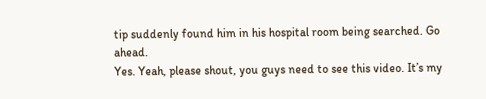tip suddenly found him in his hospital room being searched. Go ahead.
Yes. Yeah, please shout, you guys need to see this video. It’s my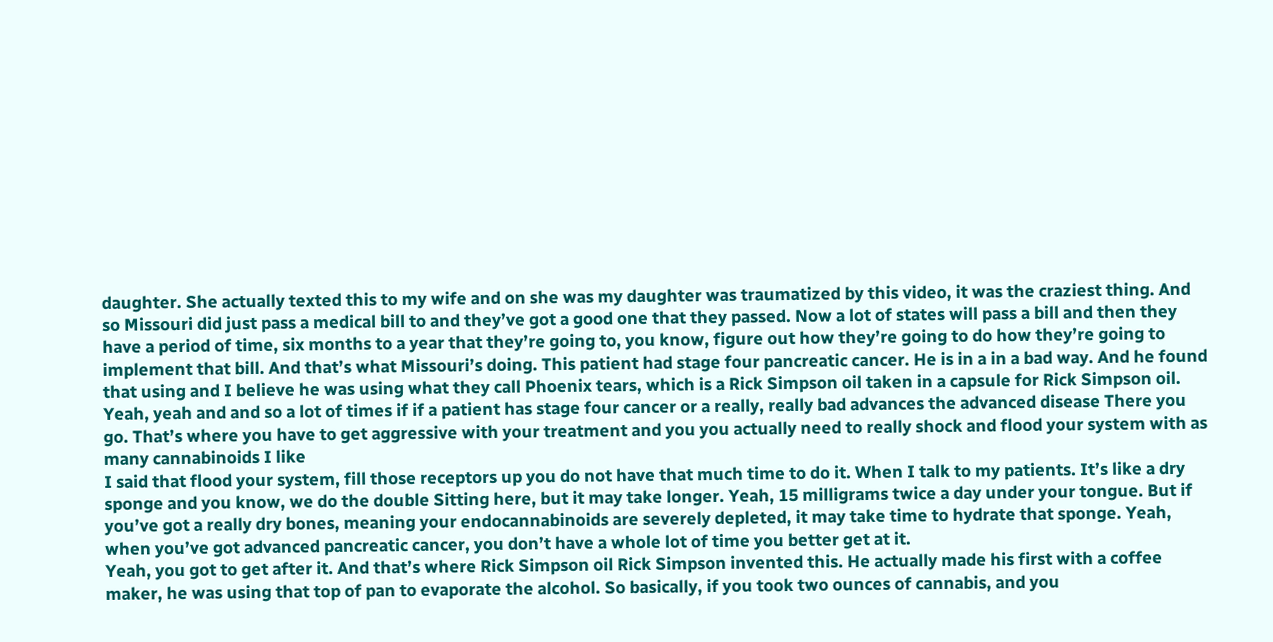daughter. She actually texted this to my wife and on she was my daughter was traumatized by this video, it was the craziest thing. And so Missouri did just pass a medical bill to and they’ve got a good one that they passed. Now a lot of states will pass a bill and then they have a period of time, six months to a year that they’re going to, you know, figure out how they’re going to do how they’re going to implement that bill. And that’s what Missouri’s doing. This patient had stage four pancreatic cancer. He is in a in a bad way. And he found that using and I believe he was using what they call Phoenix tears, which is a Rick Simpson oil taken in a capsule for Rick Simpson oil. Yeah, yeah and and so a lot of times if if a patient has stage four cancer or a really, really bad advances the advanced disease There you go. That’s where you have to get aggressive with your treatment and you you actually need to really shock and flood your system with as many cannabinoids I like
I said that flood your system, fill those receptors up you do not have that much time to do it. When I talk to my patients. It’s like a dry sponge and you know, we do the double Sitting here, but it may take longer. Yeah, 15 milligrams twice a day under your tongue. But if you’ve got a really dry bones, meaning your endocannabinoids are severely depleted, it may take time to hydrate that sponge. Yeah, when you’ve got advanced pancreatic cancer, you don’t have a whole lot of time you better get at it.
Yeah, you got to get after it. And that’s where Rick Simpson oil Rick Simpson invented this. He actually made his first with a coffee maker, he was using that top of pan to evaporate the alcohol. So basically, if you took two ounces of cannabis, and you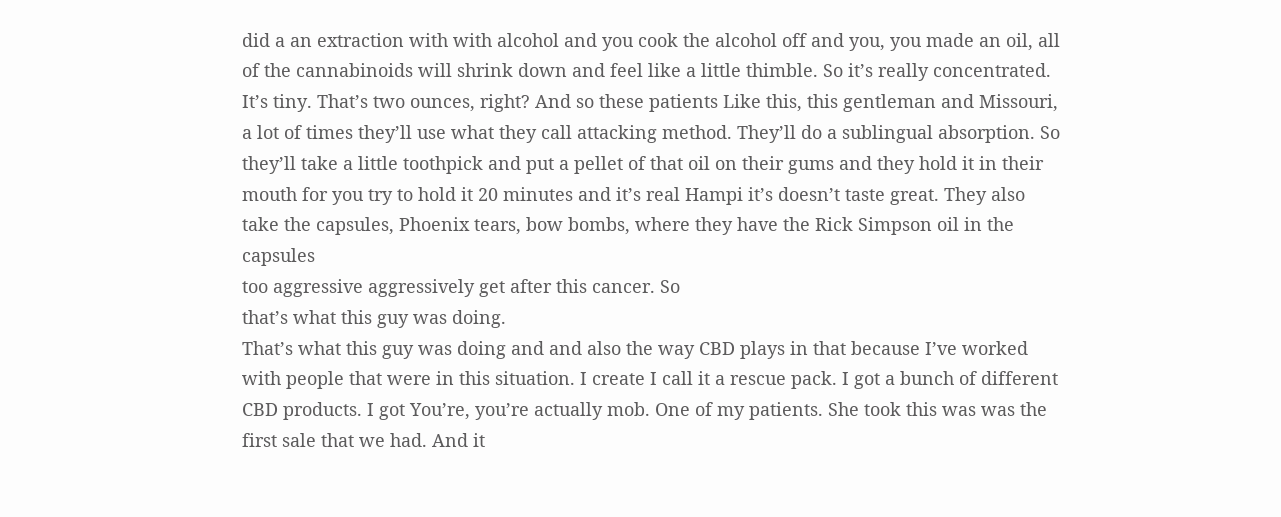did a an extraction with with alcohol and you cook the alcohol off and you, you made an oil, all of the cannabinoids will shrink down and feel like a little thimble. So it’s really concentrated. It’s tiny. That’s two ounces, right? And so these patients Like this, this gentleman and Missouri, a lot of times they’ll use what they call attacking method. They’ll do a sublingual absorption. So they’ll take a little toothpick and put a pellet of that oil on their gums and they hold it in their mouth for you try to hold it 20 minutes and it’s real Hampi it’s doesn’t taste great. They also take the capsules, Phoenix tears, bow bombs, where they have the Rick Simpson oil in the capsules
too aggressive aggressively get after this cancer. So
that’s what this guy was doing.
That’s what this guy was doing and and also the way CBD plays in that because I’ve worked with people that were in this situation. I create I call it a rescue pack. I got a bunch of different CBD products. I got You’re, you’re actually mob. One of my patients. She took this was was the first sale that we had. And it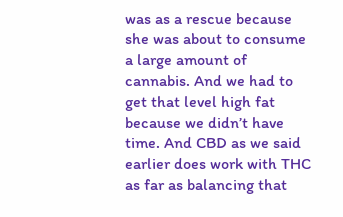was as a rescue because she was about to consume a large amount of cannabis. And we had to get that level high fat because we didn’t have time. And CBD as we said earlier does work with THC as far as balancing that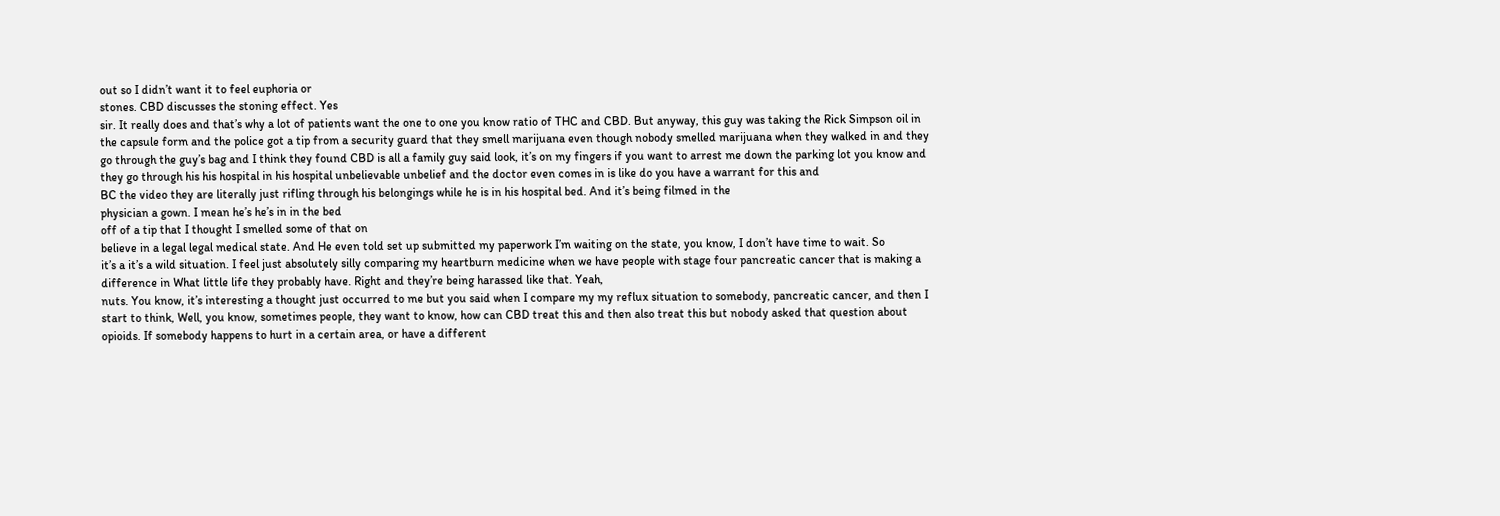out so I didn’t want it to feel euphoria or
stones. CBD discusses the stoning effect. Yes
sir. It really does and that’s why a lot of patients want the one to one you know ratio of THC and CBD. But anyway, this guy was taking the Rick Simpson oil in the capsule form and the police got a tip from a security guard that they smell marijuana even though nobody smelled marijuana when they walked in and they go through the guy’s bag and I think they found CBD is all a family guy said look, it’s on my fingers if you want to arrest me down the parking lot you know and they go through his his hospital in his hospital unbelievable unbelief and the doctor even comes in is like do you have a warrant for this and
BC the video they are literally just rifling through his belongings while he is in his hospital bed. And it’s being filmed in the
physician a gown. I mean he’s he’s in in the bed
off of a tip that I thought I smelled some of that on
believe in a legal legal medical state. And He even told set up submitted my paperwork I’m waiting on the state, you know, I don’t have time to wait. So
it’s a it’s a wild situation. I feel just absolutely silly comparing my heartburn medicine when we have people with stage four pancreatic cancer that is making a difference in What little life they probably have. Right and they’re being harassed like that. Yeah,
nuts. You know, it’s interesting a thought just occurred to me but you said when I compare my my reflux situation to somebody, pancreatic cancer, and then I start to think, Well, you know, sometimes people, they want to know, how can CBD treat this and then also treat this but nobody asked that question about opioids. If somebody happens to hurt in a certain area, or have a different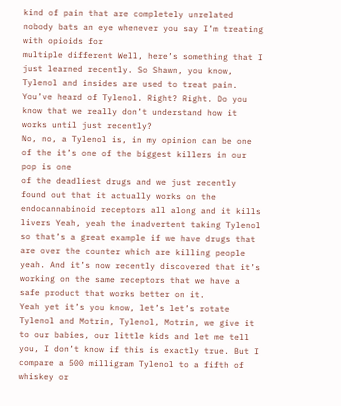kind of pain that are completely unrelated nobody bats an eye whenever you say I’m treating with opioids for
multiple different Well, here’s something that I just learned recently. So Shawn, you know, Tylenol and insides are used to treat pain. You’ve heard of Tylenol. Right? Right. Do you know that we really don’t understand how it works until just recently?
No, no, a Tylenol is, in my opinion can be one of the it’s one of the biggest killers in our pop is one
of the deadliest drugs and we just recently found out that it actually works on the endocannabinoid receptors all along and it kills livers Yeah, yeah the inadvertent taking Tylenol so that’s a great example if we have drugs that are over the counter which are killing people yeah. And it’s now recently discovered that it’s working on the same receptors that we have a safe product that works better on it.
Yeah yet it’s you know, let’s let’s rotate Tylenol and Motrin, Tylenol, Motrin, we give it to our babies, our little kids and let me tell you, I don’t know if this is exactly true. But I compare a 500 milligram Tylenol to a fifth of whiskey or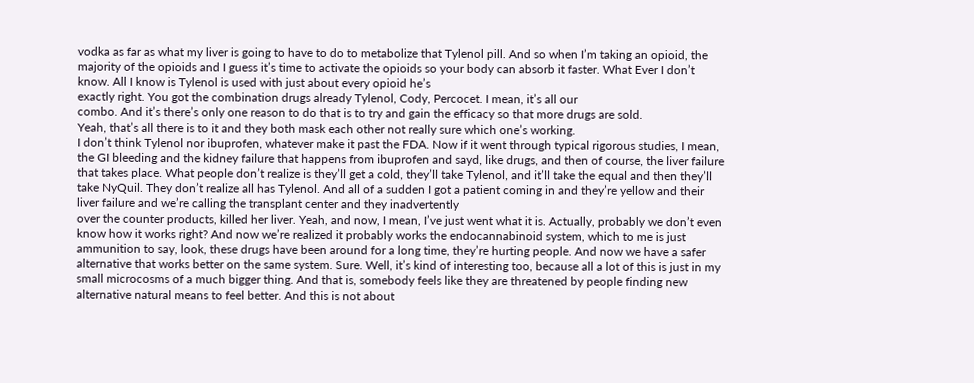vodka as far as what my liver is going to have to do to metabolize that Tylenol pill. And so when I’m taking an opioid, the majority of the opioids and I guess it’s time to activate the opioids so your body can absorb it faster. What Ever I don’t know. All I know is Tylenol is used with just about every opioid he’s
exactly right. You got the combination drugs already Tylenol, Cody, Percocet. I mean, it’s all our
combo. And it’s there’s only one reason to do that is to try and gain the efficacy so that more drugs are sold.
Yeah, that’s all there is to it and they both mask each other not really sure which one’s working.
I don’t think Tylenol nor ibuprofen, whatever make it past the FDA. Now if it went through typical rigorous studies, I mean, the GI bleeding and the kidney failure that happens from ibuprofen and sayd, like drugs, and then of course, the liver failure that takes place. What people don’t realize is they’ll get a cold, they’ll take Tylenol, and it’ll take the equal and then they’ll take NyQuil. They don’t realize all has Tylenol. And all of a sudden I got a patient coming in and they’re yellow and their liver failure and we’re calling the transplant center and they inadvertently
over the counter products, killed her liver. Yeah, and now, I mean, I’ve just went what it is. Actually, probably we don’t even know how it works right? And now we’re realized it probably works the endocannabinoid system, which to me is just ammunition to say, look, these drugs have been around for a long time, they’re hurting people. And now we have a safer alternative that works better on the same system. Sure. Well, it’s kind of interesting too, because all a lot of this is just in my small microcosms of a much bigger thing. And that is, somebody feels like they are threatened by people finding new alternative natural means to feel better. And this is not about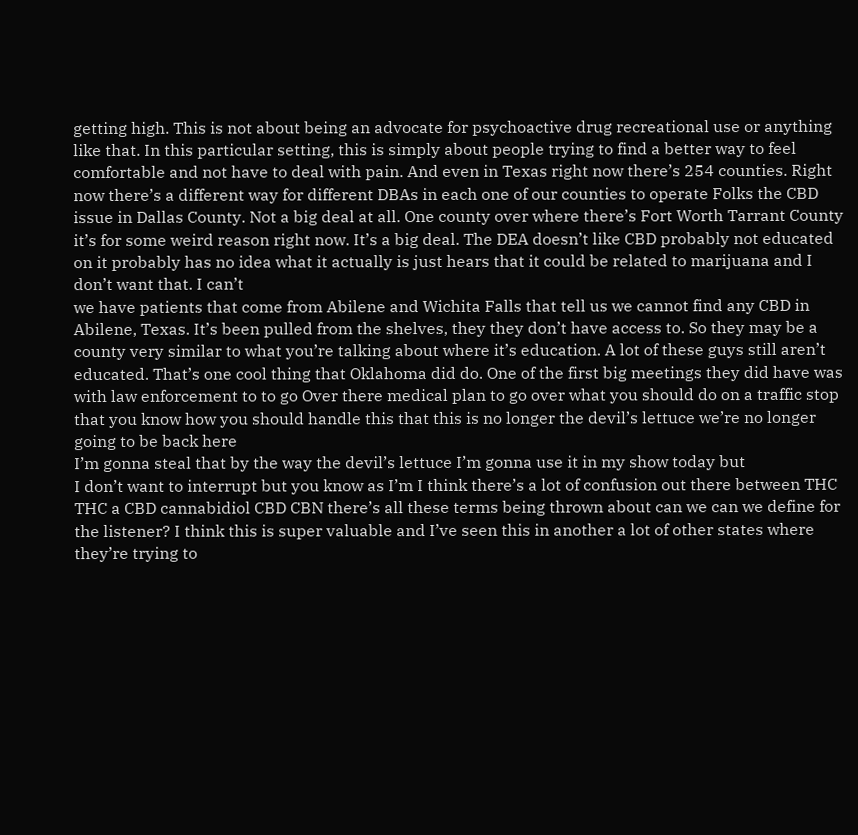getting high. This is not about being an advocate for psychoactive drug recreational use or anything like that. In this particular setting, this is simply about people trying to find a better way to feel comfortable and not have to deal with pain. And even in Texas right now there’s 254 counties. Right now there’s a different way for different DBAs in each one of our counties to operate Folks the CBD issue in Dallas County. Not a big deal at all. One county over where there’s Fort Worth Tarrant County it’s for some weird reason right now. It’s a big deal. The DEA doesn’t like CBD probably not educated on it probably has no idea what it actually is just hears that it could be related to marijuana and I don’t want that. I can’t
we have patients that come from Abilene and Wichita Falls that tell us we cannot find any CBD in Abilene, Texas. It’s been pulled from the shelves, they they don’t have access to. So they may be a county very similar to what you’re talking about where it’s education. A lot of these guys still aren’t educated. That’s one cool thing that Oklahoma did do. One of the first big meetings they did have was with law enforcement to to go Over there medical plan to go over what you should do on a traffic stop that you know how you should handle this that this is no longer the devil’s lettuce we’re no longer going to be back here
I’m gonna steal that by the way the devil’s lettuce I’m gonna use it in my show today but
I don’t want to interrupt but you know as I’m I think there’s a lot of confusion out there between THC THC a CBD cannabidiol CBD CBN there’s all these terms being thrown about can we can we define for the listener? I think this is super valuable and I’ve seen this in another a lot of other states where they’re trying to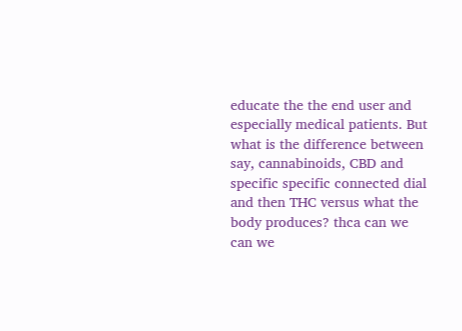educate the the end user and especially medical patients. But what is the difference between say, cannabinoids, CBD and specific specific connected dial and then THC versus what the body produces? thca can we can we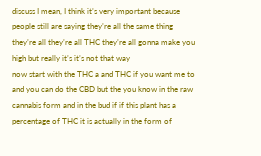discuss I mean, I think it’s very important because people still are saying they’re all the same thing they’re all they’re all THC they’re all gonna make you high but really it’s it’s not that way
now start with the THC a and THC if you want me to and you can do the CBD but the you know in the raw cannabis form and in the bud if if this plant has a percentage of THC it is actually in the form of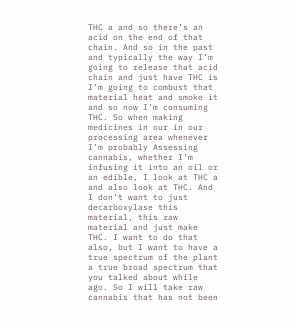THC a and so there’s an acid on the end of that chain. And so in the past and typically the way I’m going to release that acid chain and just have THC is I’m going to combust that material heat and smoke it and so now I’m consuming THC. So when making medicines in our in our processing area whenever I’m probably Assessing cannabis, whether I’m infusing it into an oil or an edible, I look at THC a and also look at THC. And I don’t want to just decarboxylase this material, this raw material and just make THC. I want to do that also, but I want to have a true spectrum of the plant a true broad spectrum that you talked about while ago. So I will take raw cannabis that has not been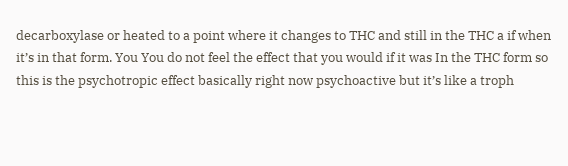decarboxylase or heated to a point where it changes to THC and still in the THC a if when it’s in that form. You You do not feel the effect that you would if it was In the THC form so this is the psychotropic effect basically right now psychoactive but it’s like a troph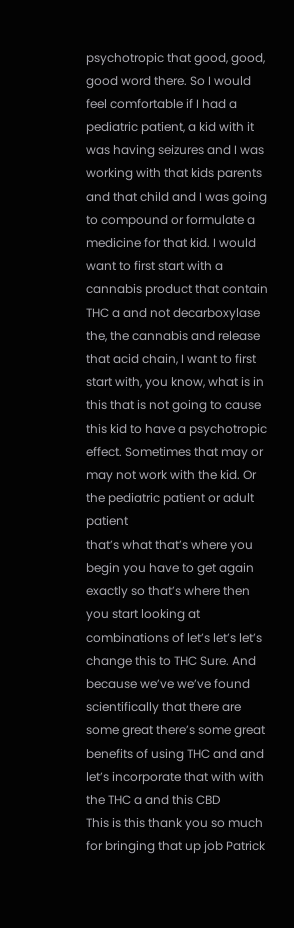psychotropic that good, good, good word there. So I would feel comfortable if I had a pediatric patient, a kid with it was having seizures and I was working with that kids parents and that child and I was going to compound or formulate a medicine for that kid. I would want to first start with a cannabis product that contain THC a and not decarboxylase the, the cannabis and release that acid chain, I want to first start with, you know, what is in this that is not going to cause this kid to have a psychotropic effect. Sometimes that may or may not work with the kid. Or the pediatric patient or adult patient
that’s what that’s where you begin you have to get again
exactly so that’s where then you start looking at combinations of let’s let’s let’s change this to THC Sure. And because we’ve we’ve found scientifically that there are some great there’s some great benefits of using THC and and let’s incorporate that with with the THC a and this CBD
This is this thank you so much for bringing that up job Patrick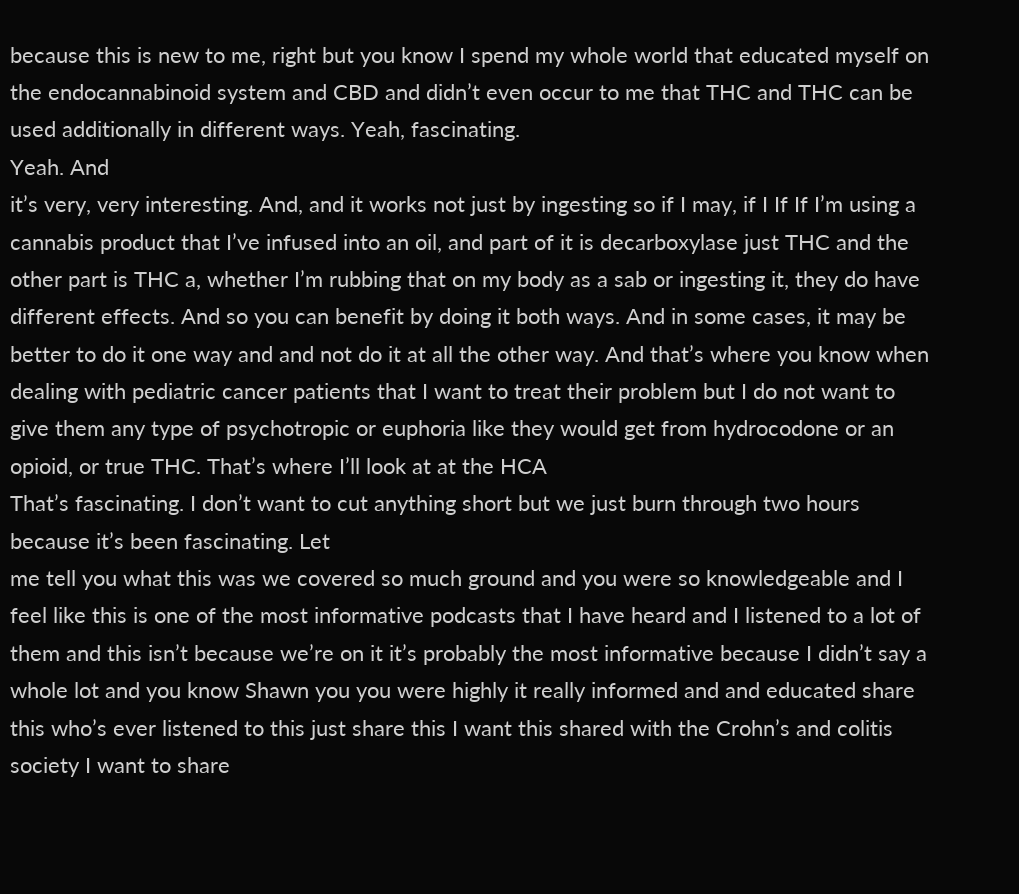because this is new to me, right but you know I spend my whole world that educated myself on the endocannabinoid system and CBD and didn’t even occur to me that THC and THC can be used additionally in different ways. Yeah, fascinating.
Yeah. And
it’s very, very interesting. And, and it works not just by ingesting so if I may, if I If If I’m using a cannabis product that I’ve infused into an oil, and part of it is decarboxylase just THC and the other part is THC a, whether I’m rubbing that on my body as a sab or ingesting it, they do have different effects. And so you can benefit by doing it both ways. And in some cases, it may be better to do it one way and and not do it at all the other way. And that’s where you know when dealing with pediatric cancer patients that I want to treat their problem but I do not want to give them any type of psychotropic or euphoria like they would get from hydrocodone or an opioid, or true THC. That’s where I’ll look at at the HCA
That’s fascinating. I don’t want to cut anything short but we just burn through two hours because it’s been fascinating. Let
me tell you what this was we covered so much ground and you were so knowledgeable and I feel like this is one of the most informative podcasts that I have heard and I listened to a lot of them and this isn’t because we’re on it it’s probably the most informative because I didn’t say a whole lot and you know Shawn you you were highly it really informed and and educated share this who’s ever listened to this just share this I want this shared with the Crohn’s and colitis society I want to share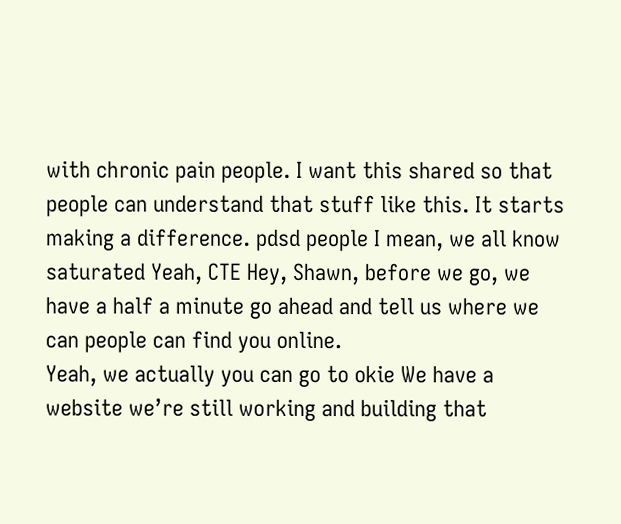with chronic pain people. I want this shared so that people can understand that stuff like this. It starts making a difference. pdsd people I mean, we all know saturated Yeah, CTE Hey, Shawn, before we go, we have a half a minute go ahead and tell us where we can people can find you online.
Yeah, we actually you can go to okie We have a website we’re still working and building that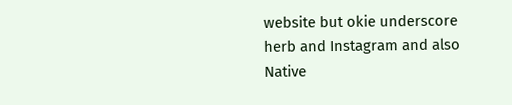website but okie underscore herb and Instagram and also Native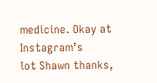medicine. Okay at Instagram’s
lot Shawn thanks,